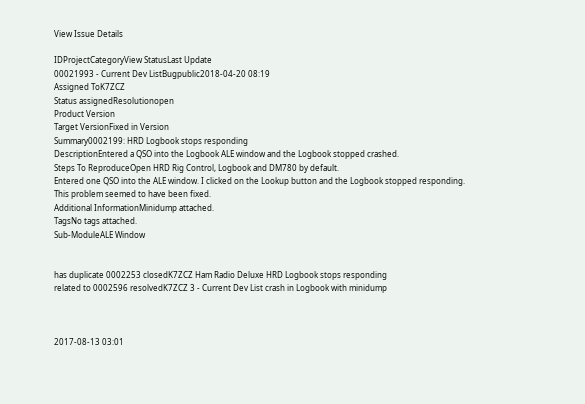View Issue Details

IDProjectCategoryView StatusLast Update
00021993 - Current Dev ListBugpublic2018-04-20 08:19
Assigned ToK7ZCZ
Status assignedResolutionopen
Product Version
Target VersionFixed in Version
Summary0002199: HRD Logbook stops responding
DescriptionEntered a QSO into the Logbook ALE window and the Logbook stopped crashed.
Steps To ReproduceOpen HRD Rig Control, Logbook and DM780 by default.
Entered one QSO into the ALE window. I clicked on the Lookup button and the Logbook stopped responding.
This problem seemed to have been fixed.
Additional InformationMinidump attached.
TagsNo tags attached.
Sub-ModuleALE Window


has duplicate 0002253 closedK7ZCZ Ham Radio Deluxe HRD Logbook stops responding
related to 0002596 resolvedK7ZCZ 3 - Current Dev List crash in Logbook with minidump



2017-08-13 03:01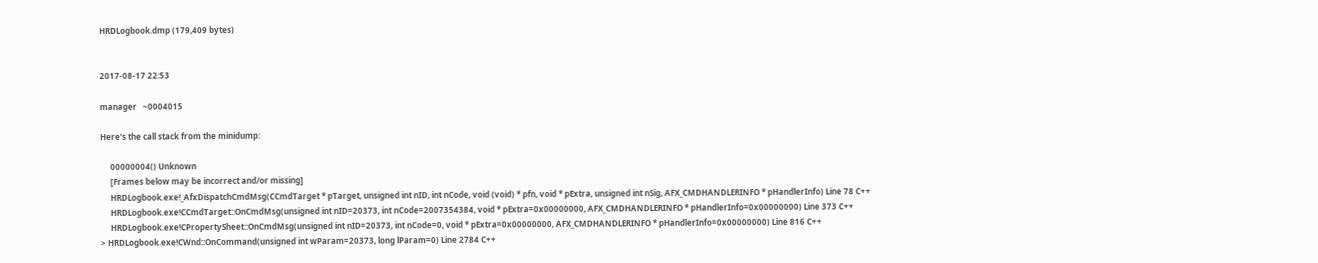HRDLogbook.dmp (179,409 bytes)


2017-08-17 22:53

manager   ~0004015

Here's the call stack from the minidump:

     00000004() Unknown
     [Frames below may be incorrect and/or missing]
     HRDLogbook.exe!_AfxDispatchCmdMsg(CCmdTarget * pTarget, unsigned int nID, int nCode, void (void) * pfn, void * pExtra, unsigned int nSig, AFX_CMDHANDLERINFO * pHandlerInfo) Line 78 C++
     HRDLogbook.exe!CCmdTarget::OnCmdMsg(unsigned int nID=20373, int nCode=2007354384, void * pExtra=0x00000000, AFX_CMDHANDLERINFO * pHandlerInfo=0x00000000) Line 373 C++
     HRDLogbook.exe!CPropertySheet::OnCmdMsg(unsigned int nID=20373, int nCode=0, void * pExtra=0x00000000, AFX_CMDHANDLERINFO * pHandlerInfo=0x00000000) Line 816 C++
> HRDLogbook.exe!CWnd::OnCommand(unsigned int wParam=20373, long lParam=0) Line 2784 C++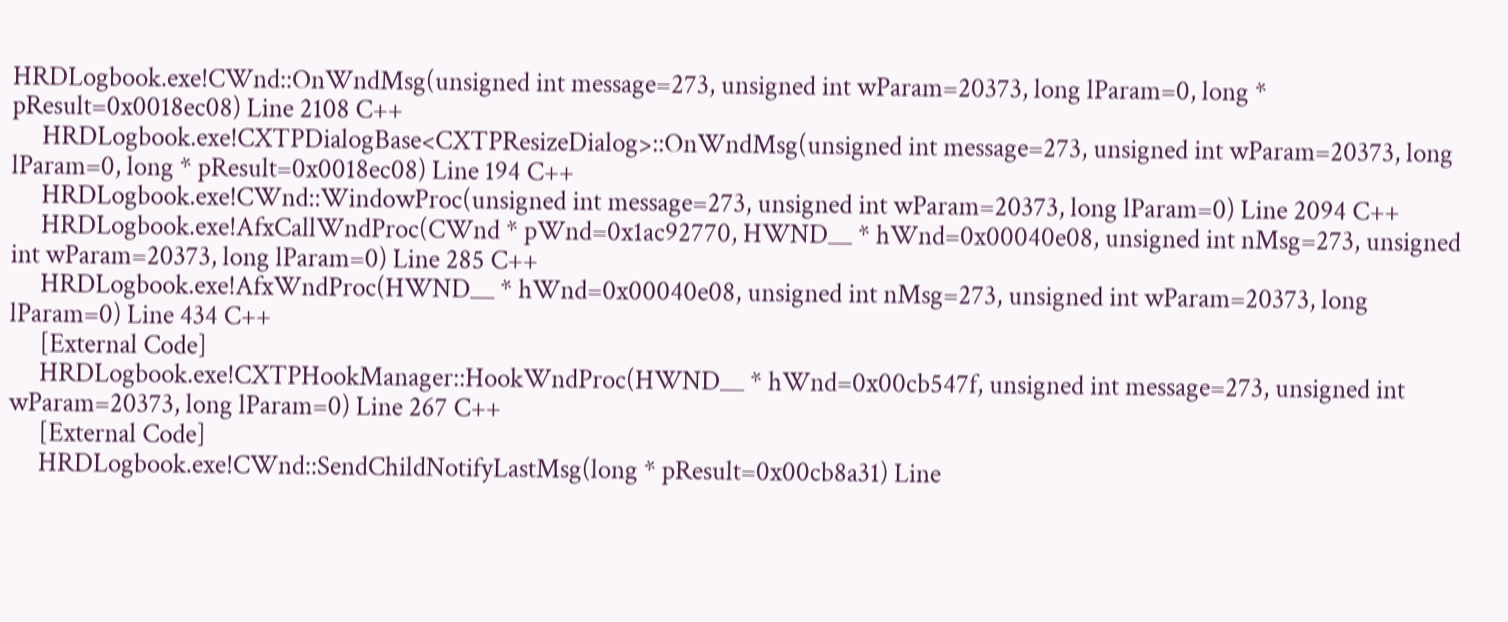HRDLogbook.exe!CWnd::OnWndMsg(unsigned int message=273, unsigned int wParam=20373, long lParam=0, long * pResult=0x0018ec08) Line 2108 C++
     HRDLogbook.exe!CXTPDialogBase<CXTPResizeDialog>::OnWndMsg(unsigned int message=273, unsigned int wParam=20373, long lParam=0, long * pResult=0x0018ec08) Line 194 C++
     HRDLogbook.exe!CWnd::WindowProc(unsigned int message=273, unsigned int wParam=20373, long lParam=0) Line 2094 C++
     HRDLogbook.exe!AfxCallWndProc(CWnd * pWnd=0x1ac92770, HWND__ * hWnd=0x00040e08, unsigned int nMsg=273, unsigned int wParam=20373, long lParam=0) Line 285 C++
     HRDLogbook.exe!AfxWndProc(HWND__ * hWnd=0x00040e08, unsigned int nMsg=273, unsigned int wParam=20373, long lParam=0) Line 434 C++
     [External Code]
     HRDLogbook.exe!CXTPHookManager::HookWndProc(HWND__ * hWnd=0x00cb547f, unsigned int message=273, unsigned int wParam=20373, long lParam=0) Line 267 C++
     [External Code]
     HRDLogbook.exe!CWnd::SendChildNotifyLastMsg(long * pResult=0x00cb8a31) Line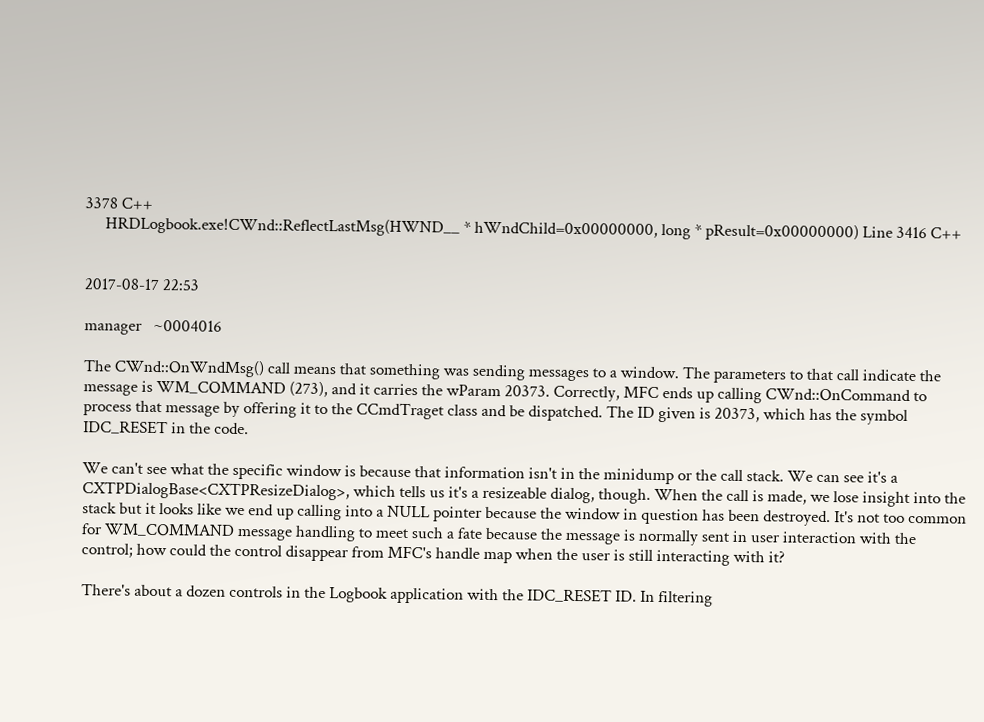3378 C++
     HRDLogbook.exe!CWnd::ReflectLastMsg(HWND__ * hWndChild=0x00000000, long * pResult=0x00000000) Line 3416 C++


2017-08-17 22:53

manager   ~0004016

The CWnd::OnWndMsg() call means that something was sending messages to a window. The parameters to that call indicate the message is WM_COMMAND (273), and it carries the wParam 20373. Correctly, MFC ends up calling CWnd::OnCommand to process that message by offering it to the CCmdTraget class and be dispatched. The ID given is 20373, which has the symbol IDC_RESET in the code.

We can't see what the specific window is because that information isn't in the minidump or the call stack. We can see it's a CXTPDialogBase<CXTPResizeDialog>, which tells us it's a resizeable dialog, though. When the call is made, we lose insight into the stack but it looks like we end up calling into a NULL pointer because the window in question has been destroyed. It's not too common for WM_COMMAND message handling to meet such a fate because the message is normally sent in user interaction with the control; how could the control disappear from MFC's handle map when the user is still interacting with it?

There's about a dozen controls in the Logbook application with the IDC_RESET ID. In filtering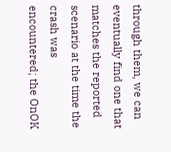through them, we can eventually find one that matches the reported scenario at the time the crash was encountered; the OnOK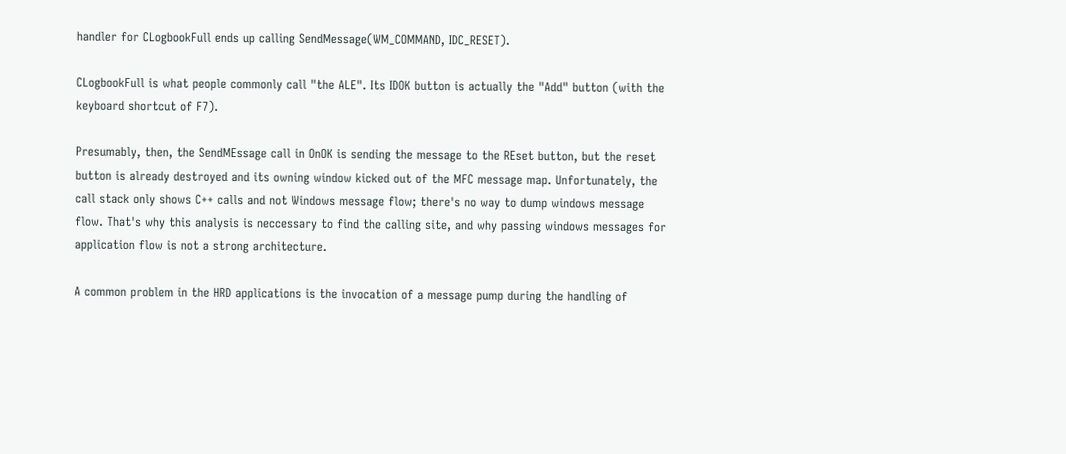handler for CLogbookFull ends up calling SendMessage(WM_COMMAND, IDC_RESET).

CLogbookFull is what people commonly call "the ALE". Its IDOK button is actually the "Add" button (with the keyboard shortcut of F7).

Presumably, then, the SendMEssage call in OnOK is sending the message to the REset button, but the reset button is already destroyed and its owning window kicked out of the MFC message map. Unfortunately, the call stack only shows C++ calls and not Windows message flow; there's no way to dump windows message flow. That's why this analysis is neccessary to find the calling site, and why passing windows messages for application flow is not a strong architecture.

A common problem in the HRD applications is the invocation of a message pump during the handling of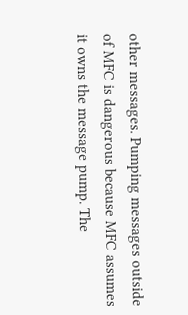other messages. Pumping messages outside of MFC is dangerous because MFC assumes it owns the message pump. The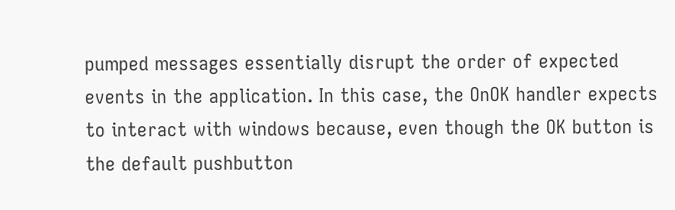pumped messages essentially disrupt the order of expected events in the application. In this case, the OnOK handler expects to interact with windows because, even though the OK button is the default pushbutton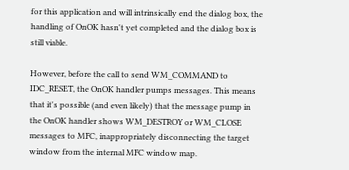for this application and will intrinsically end the dialog box, the handling of OnOK hasn't yet completed and the dialog box is still viable.

However, before the call to send WM_COMMAND to IDC_RESET, the OnOK handler pumps messages. This means that it's possible (and even likely) that the message pump in the OnOK handler shows WM_DESTROY or WM_CLOSE messages to MFC, inappropriately disconnecting the target window from the internal MFC window map.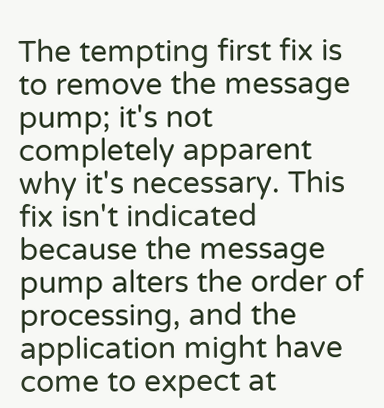The tempting first fix is to remove the message pump; it's not completely apparent why it's necessary. This fix isn't indicated because the message pump alters the order of processing, and the application might have come to expect at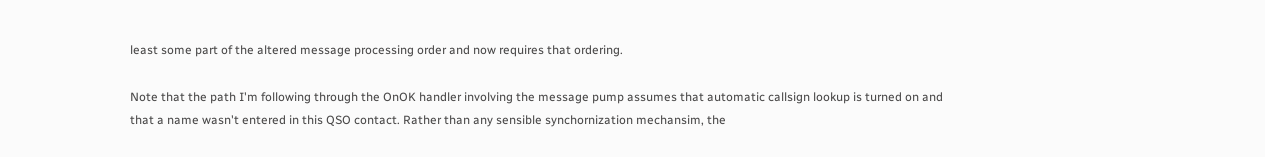least some part of the altered message processing order and now requires that ordering.

Note that the path I'm following through the OnOK handler involving the message pump assumes that automatic callsign lookup is turned on and that a name wasn't entered in this QSO contact. Rather than any sensible synchornization mechansim, the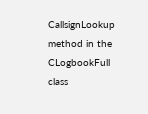CallsignLookup method in the CLogbookFull class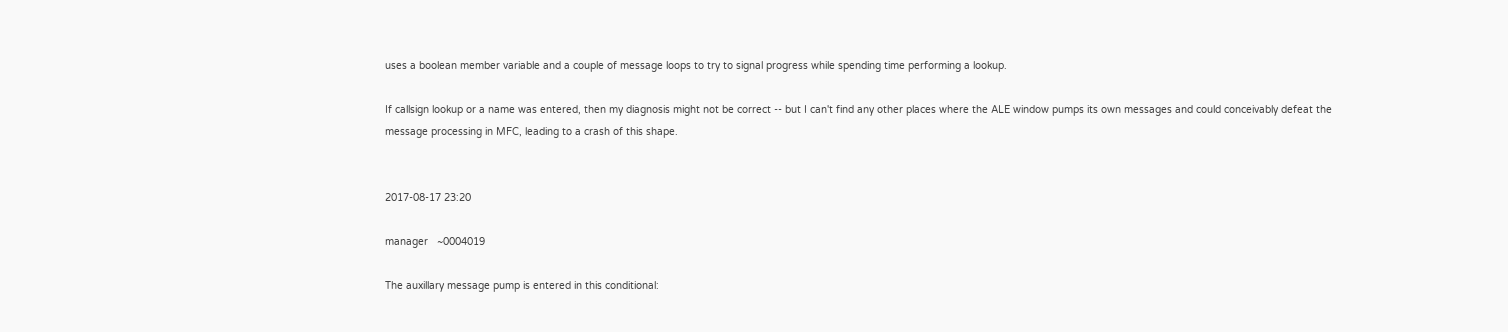uses a boolean member variable and a couple of message loops to try to signal progress while spending time performing a lookup.

If callsign lookup or a name was entered, then my diagnosis might not be correct -- but I can't find any other places where the ALE window pumps its own messages and could conceivably defeat the message processing in MFC, leading to a crash of this shape.


2017-08-17 23:20

manager   ~0004019

The auxillary message pump is entered in this conditional: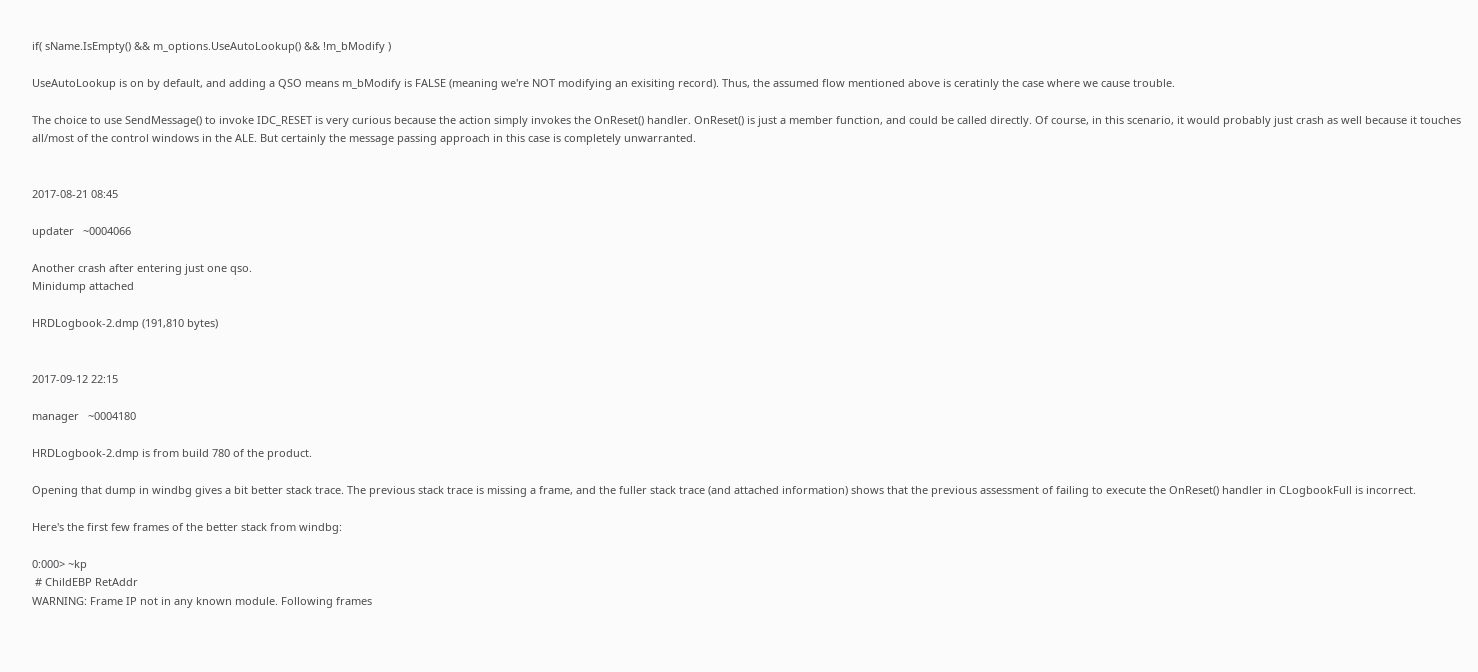if( sName.IsEmpty() && m_options.UseAutoLookup() && !m_bModify )

UseAutoLookup is on by default, and adding a QSO means m_bModify is FALSE (meaning we're NOT modifying an exisiting record). Thus, the assumed flow mentioned above is ceratinly the case where we cause trouble.

The choice to use SendMessage() to invoke IDC_RESET is very curious because the action simply invokes the OnReset() handler. OnReset() is just a member function, and could be called directly. Of course, in this scenario, it would probably just crash as well because it touches all/most of the control windows in the ALE. But certainly the message passing approach in this case is completely unwarranted.


2017-08-21 08:45

updater   ~0004066

Another crash after entering just one qso.
Minidump attached

HRDLogbook-2.dmp (191,810 bytes)


2017-09-12 22:15

manager   ~0004180

HRDLogbook-2.dmp is from build 780 of the product.

Opening that dump in windbg gives a bit better stack trace. The previous stack trace is missing a frame, and the fuller stack trace (and attached information) shows that the previous assessment of failing to execute the OnReset() handler in CLogbookFull is incorrect.

Here's the first few frames of the better stack from windbg:

0:000> ~kp
 # ChildEBP RetAddr
WARNING: Frame IP not in any known module. Following frames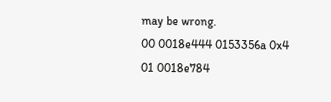may be wrong.
00 0018e444 0153356a 0x4
01 0018e784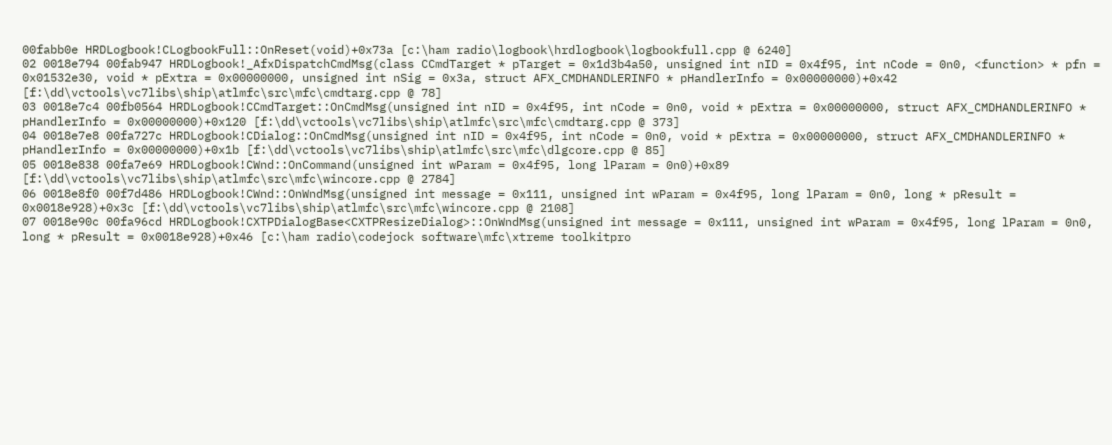00fabb0e HRDLogbook!CLogbookFull::OnReset(void)+0x73a [c:\ham radio\logbook\hrdlogbook\logbookfull.cpp @ 6240]
02 0018e794 00fab947 HRDLogbook!_AfxDispatchCmdMsg(class CCmdTarget * pTarget = 0x1d3b4a50, unsigned int nID = 0x4f95, int nCode = 0n0, <function> * pfn = 0x01532e30, void * pExtra = 0x00000000, unsigned int nSig = 0x3a, struct AFX_CMDHANDLERINFO * pHandlerInfo = 0x00000000)+0x42 [f:\dd\vctools\vc7libs\ship\atlmfc\src\mfc\cmdtarg.cpp @ 78]
03 0018e7c4 00fb0564 HRDLogbook!CCmdTarget::OnCmdMsg(unsigned int nID = 0x4f95, int nCode = 0n0, void * pExtra = 0x00000000, struct AFX_CMDHANDLERINFO * pHandlerInfo = 0x00000000)+0x120 [f:\dd\vctools\vc7libs\ship\atlmfc\src\mfc\cmdtarg.cpp @ 373]
04 0018e7e8 00fa727c HRDLogbook!CDialog::OnCmdMsg(unsigned int nID = 0x4f95, int nCode = 0n0, void * pExtra = 0x00000000, struct AFX_CMDHANDLERINFO * pHandlerInfo = 0x00000000)+0x1b [f:\dd\vctools\vc7libs\ship\atlmfc\src\mfc\dlgcore.cpp @ 85]
05 0018e838 00fa7e69 HRDLogbook!CWnd::OnCommand(unsigned int wParam = 0x4f95, long lParam = 0n0)+0x89 [f:\dd\vctools\vc7libs\ship\atlmfc\src\mfc\wincore.cpp @ 2784]
06 0018e8f0 00f7d486 HRDLogbook!CWnd::OnWndMsg(unsigned int message = 0x111, unsigned int wParam = 0x4f95, long lParam = 0n0, long * pResult = 0x0018e928)+0x3c [f:\dd\vctools\vc7libs\ship\atlmfc\src\mfc\wincore.cpp @ 2108]
07 0018e90c 00fa96cd HRDLogbook!CXTPDialogBase<CXTPResizeDialog>::OnWndMsg(unsigned int message = 0x111, unsigned int wParam = 0x4f95, long lParam = 0n0, long * pResult = 0x0018e928)+0x46 [c:\ham radio\codejock software\mfc\xtreme toolkitpro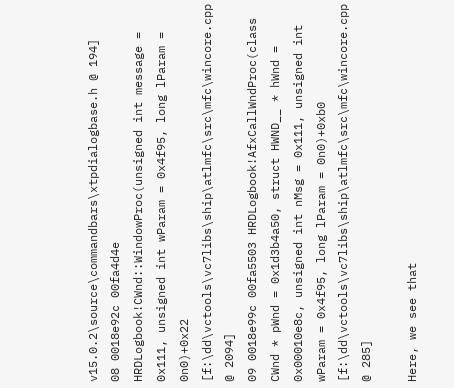v15.0.2\source\commandbars\xtpdialogbase.h @ 194]
08 0018e92c 00fa4d4e HRDLogbook!CWnd::WindowProc(unsigned int message = 0x111, unsigned int wParam = 0x4f95, long lParam = 0n0)+0x22 [f:\dd\vctools\vc7libs\ship\atlmfc\src\mfc\wincore.cpp @ 2094]
09 0018e99c 00fa5503 HRDLogbook!AfxCallWndProc(class CWnd * pWnd = 0x1d3b4a50, struct HWND__ * hWnd = 0x00010e8c, unsigned int nMsg = 0x111, unsigned int wParam = 0x4f95, long lParam = 0n0)+0xb0 [f:\dd\vctools\vc7libs\ship\atlmfc\src\mfc\wincore.cpp @ 285]

Here, we see that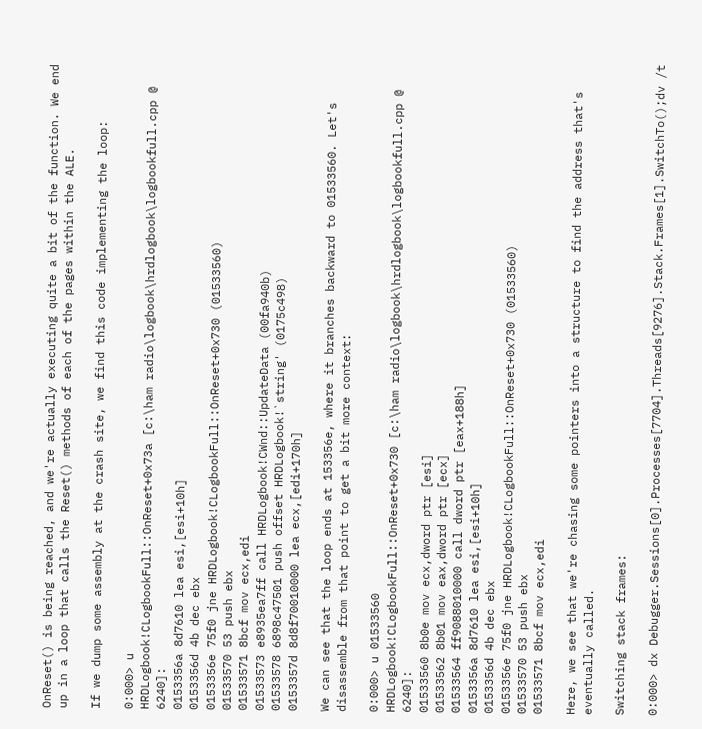OnReset() is being reached, and we're actually executing quite a bit of the function. We end up in a loop that calls the Reset() methods of each of the pages within the ALE.

If we dump some assembly at the crash site, we find this code implementing the loop:

0:000> u
HRDLogbook!CLogbookFull::OnReset+0x73a [c:\ham radio\logbook\hrdlogbook\logbookfull.cpp @ 6240]:
0153356a 8d7610 lea esi,[esi+10h]
0153356d 4b dec ebx
0153356e 75f0 jne HRDLogbook!CLogbookFull::OnReset+0x730 (01533560)
01533570 53 push ebx
01533571 8bcf mov ecx,edi
01533573 e8935ea7ff call HRDLogbook!CWnd::UpdateData (00fa940b)
01533578 6898c47501 push offset HRDLogbook!`string' (0175c498)
0153357d 8d8f70010000 lea ecx,[edi+170h]

We can see that the loop ends at 153356e, where it branches backward to 01533560. Let's disassemble from that point to get a bit more context:

0:000> u 01533560
HRDLogbook!CLogbookFull::OnReset+0x730 [c:\ham radio\logbook\hrdlogbook\logbookfull.cpp @ 6240]:
01533560 8b0e mov ecx,dword ptr [esi]
01533562 8b01 mov eax,dword ptr [ecx]
01533564 ff9088010000 call dword ptr [eax+188h]
0153356a 8d7610 lea esi,[esi+10h]
0153356d 4b dec ebx
0153356e 75f0 jne HRDLogbook!CLogbookFull::OnReset+0x730 (01533560)
01533570 53 push ebx
01533571 8bcf mov ecx,edi

Here, we see that we're chasing some pointers into a structure to find the address that's eventually called.

Switching stack frames:

0:000> dx Debugger.Sessions[0].Processes[7704].Threads[9276].Stack.Frames[1].SwitchTo();dv /t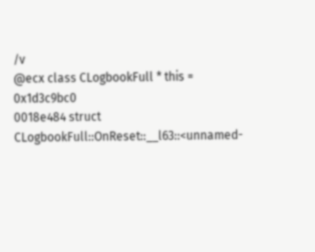/v
@ecx class CLogbookFull * this = 0x1d3c9bc0
0018e484 struct CLogbookFull::OnReset::__l63::<unnamed-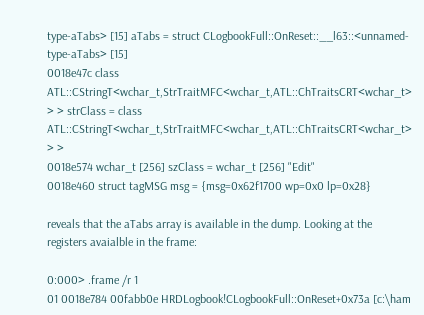type-aTabs> [15] aTabs = struct CLogbookFull::OnReset::__l63::<unnamed-type-aTabs> [15]
0018e47c class ATL::CStringT<wchar_t,StrTraitMFC<wchar_t,ATL::ChTraitsCRT<wchar_t> > > strClass = class ATL::CStringT<wchar_t,StrTraitMFC<wchar_t,ATL::ChTraitsCRT<wchar_t> > >
0018e574 wchar_t [256] szClass = wchar_t [256] "Edit"
0018e460 struct tagMSG msg = {msg=0x62f1700 wp=0x0 lp=0x28}

reveals that the aTabs array is available in the dump. Looking at the registers avaialble in the frame:

0:000> .frame /r 1
01 0018e784 00fabb0e HRDLogbook!CLogbookFull::OnReset+0x73a [c:\ham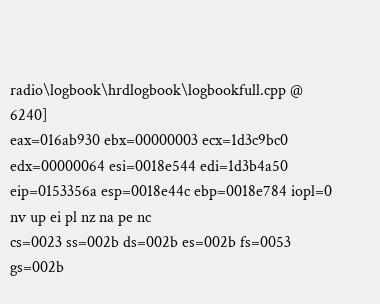radio\logbook\hrdlogbook\logbookfull.cpp @ 6240]
eax=016ab930 ebx=00000003 ecx=1d3c9bc0 edx=00000064 esi=0018e544 edi=1d3b4a50
eip=0153356a esp=0018e44c ebp=0018e784 iopl=0 nv up ei pl nz na pe nc
cs=0023 ss=002b ds=002b es=002b fs=0053 gs=002b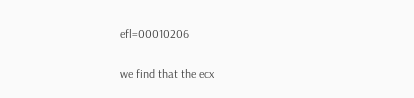efl=00010206

we find that the ecx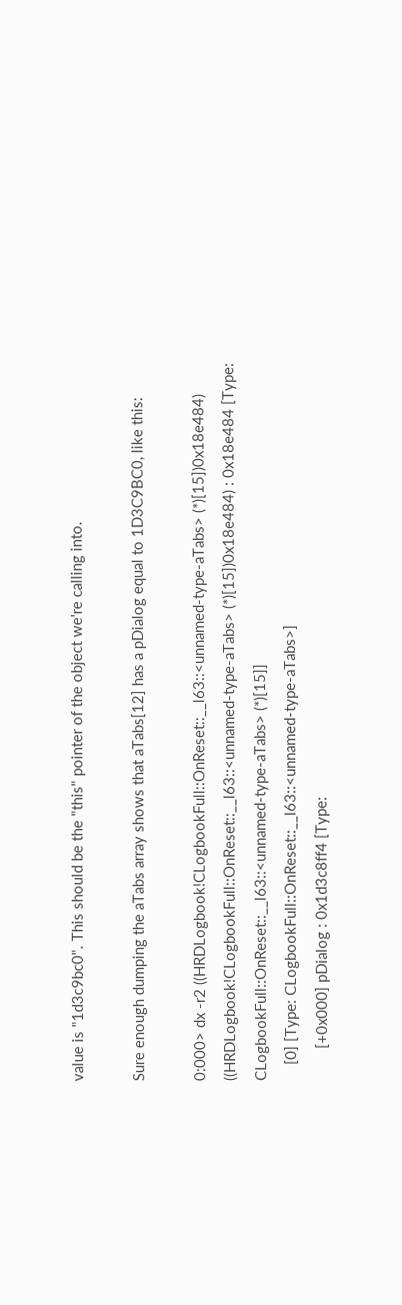value is "1d3c9bc0". This should be the "this" pointer of the object we're calling into.

Sure enough dumping the aTabs array shows that aTabs[12] has a pDialog equal to 1D3C9BC0, like this:

0:000> dx -r2 ((HRDLogbook!CLogbookFull::OnReset::__l63::<unnamed-type-aTabs> (*)[15])0x18e484)
((HRDLogbook!CLogbookFull::OnReset::__l63::<unnamed-type-aTabs> (*)[15])0x18e484) : 0x18e484 [Type: CLogbookFull::OnReset::__l63::<unnamed-type-aTabs> (*)[15]]
    [0] [Type: CLogbookFull::OnReset::__l63::<unnamed-type-aTabs>]
        [+0x000] pDialog : 0x1d3c8ff4 [Type: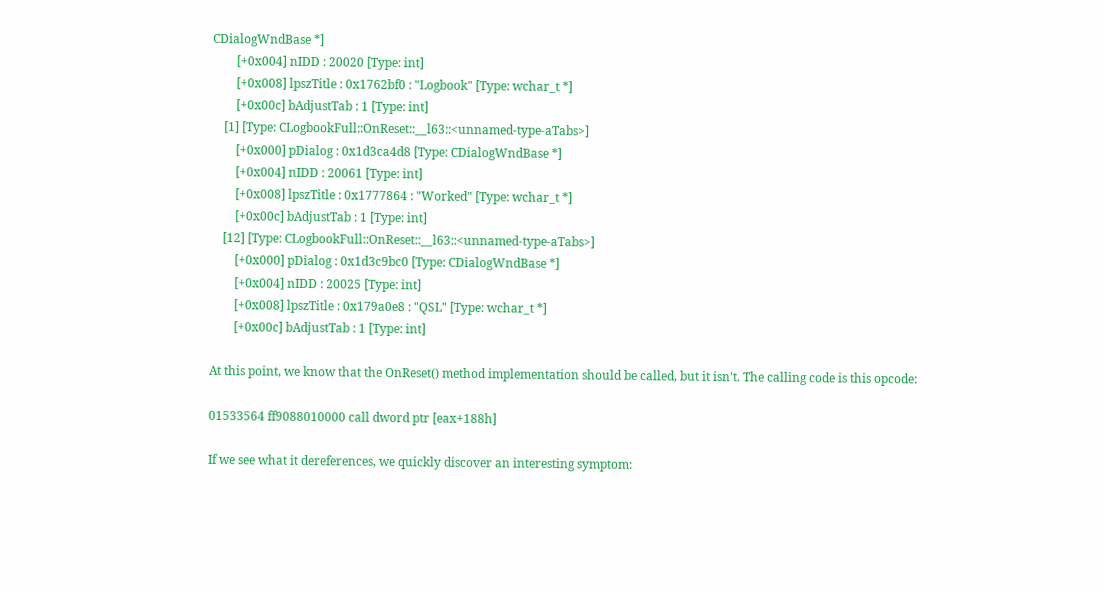CDialogWndBase *]
        [+0x004] nIDD : 20020 [Type: int]
        [+0x008] lpszTitle : 0x1762bf0 : "Logbook" [Type: wchar_t *]
        [+0x00c] bAdjustTab : 1 [Type: int]
    [1] [Type: CLogbookFull::OnReset::__l63::<unnamed-type-aTabs>]
        [+0x000] pDialog : 0x1d3ca4d8 [Type: CDialogWndBase *]
        [+0x004] nIDD : 20061 [Type: int]
        [+0x008] lpszTitle : 0x1777864 : "Worked" [Type: wchar_t *]
        [+0x00c] bAdjustTab : 1 [Type: int]
    [12] [Type: CLogbookFull::OnReset::__l63::<unnamed-type-aTabs>]
        [+0x000] pDialog : 0x1d3c9bc0 [Type: CDialogWndBase *]
        [+0x004] nIDD : 20025 [Type: int]
        [+0x008] lpszTitle : 0x179a0e8 : "QSL" [Type: wchar_t *]
        [+0x00c] bAdjustTab : 1 [Type: int]

At this point, we know that the OnReset() method implementation should be called, but it isn't. The calling code is this opcode:

01533564 ff9088010000 call dword ptr [eax+188h]

If we see what it dereferences, we quickly discover an interesting symptom: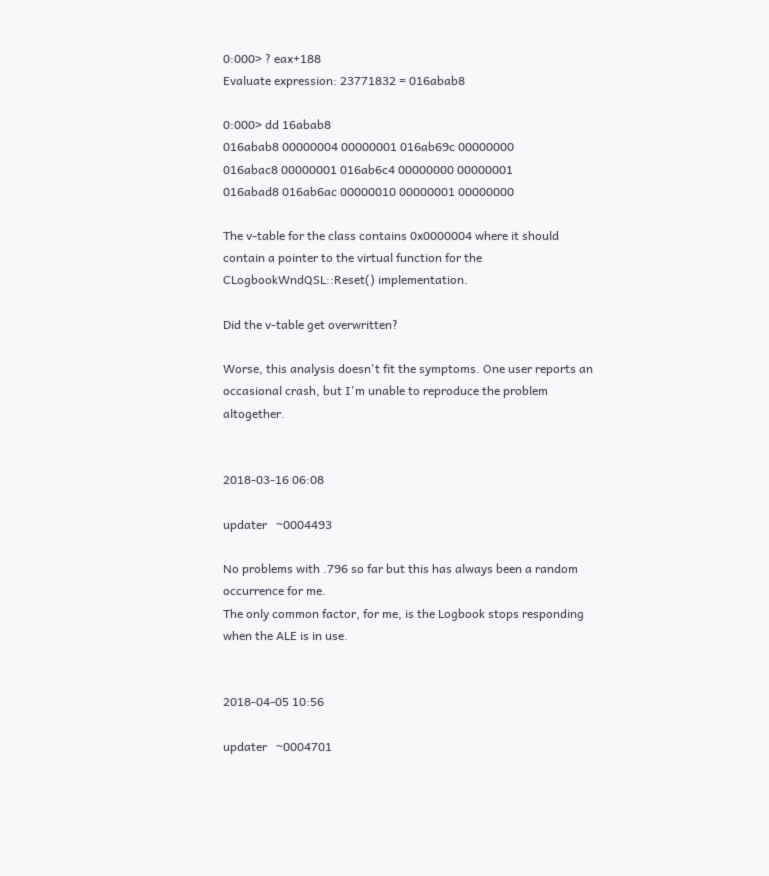0:000> ? eax+188
Evaluate expression: 23771832 = 016abab8

0:000> dd 16abab8
016abab8 00000004 00000001 016ab69c 00000000
016abac8 00000001 016ab6c4 00000000 00000001
016abad8 016ab6ac 00000010 00000001 00000000

The v-table for the class contains 0x0000004 where it should contain a pointer to the virtual function for the CLogbookWndQSL::Reset() implementation.

Did the v-table get overwritten?

Worse, this analysis doesn't fit the symptoms. One user reports an occasional crash, but I'm unable to reproduce the problem altogether.


2018-03-16 06:08

updater   ~0004493

No problems with .796 so far but this has always been a random occurrence for me.
The only common factor, for me, is the Logbook stops responding when the ALE is in use.


2018-04-05 10:56

updater   ~0004701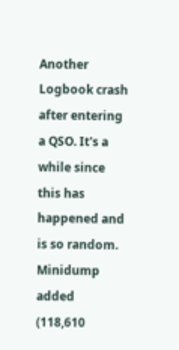Another Logbook crash after entering a QSO. It's a while since this has happened and is so random.
Minidump added (118,610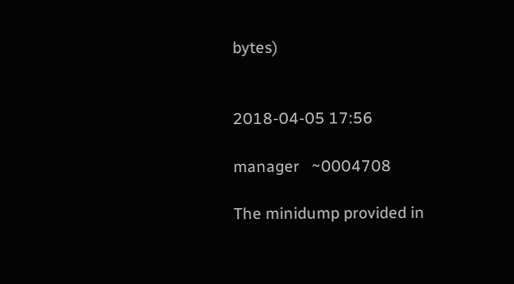bytes)


2018-04-05 17:56

manager   ~0004708

The minidump provided in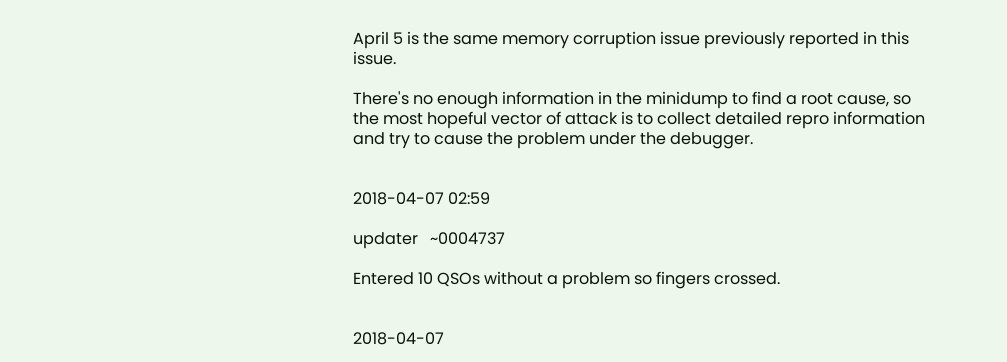April 5 is the same memory corruption issue previously reported in this issue.

There's no enough information in the minidump to find a root cause, so the most hopeful vector of attack is to collect detailed repro information and try to cause the problem under the debugger.


2018-04-07 02:59

updater   ~0004737

Entered 10 QSOs without a problem so fingers crossed.


2018-04-07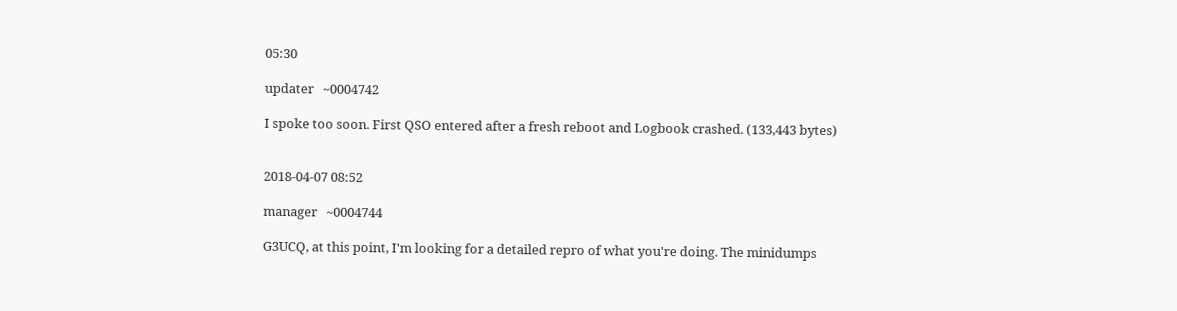05:30

updater   ~0004742

I spoke too soon. First QSO entered after a fresh reboot and Logbook crashed. (133,443 bytes)


2018-04-07 08:52

manager   ~0004744

G3UCQ, at this point, I'm looking for a detailed repro of what you're doing. The minidumps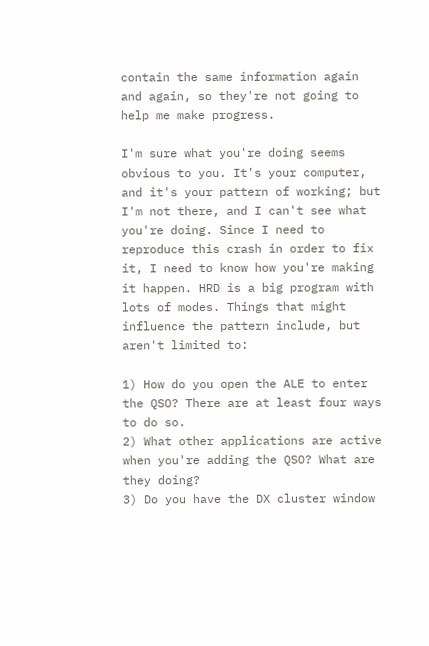contain the same information again and again, so they're not going to help me make progress.

I'm sure what you're doing seems obvious to you. It's your computer, and it's your pattern of working; but I'm not there, and I can't see what you're doing. Since I need to reproduce this crash in order to fix it, I need to know how you're making it happen. HRD is a big program with lots of modes. Things that might influence the pattern include, but aren't limited to:

1) How do you open the ALE to enter the QSO? There are at least four ways to do so.
2) What other applications are active when you're adding the QSO? What are they doing?
3) Do you have the DX cluster window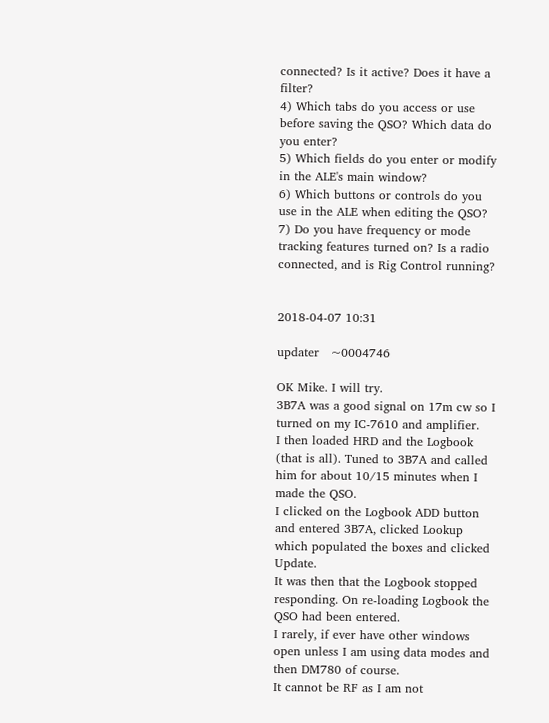connected? Is it active? Does it have a filter?
4) Which tabs do you access or use before saving the QSO? Which data do you enter?
5) Which fields do you enter or modify in the ALE's main window?
6) Which buttons or controls do you use in the ALE when editing the QSO?
7) Do you have frequency or mode tracking features turned on? Is a radio connected, and is Rig Control running?


2018-04-07 10:31

updater   ~0004746

OK Mike. I will try.
3B7A was a good signal on 17m cw so I turned on my IC-7610 and amplifier.
I then loaded HRD and the Logbook (that is all). Tuned to 3B7A and called him for about 10/15 minutes when I made the QSO.
I clicked on the Logbook ADD button and entered 3B7A, clicked Lookup which populated the boxes and clicked Update.
It was then that the Logbook stopped responding. On re-loading Logbook the QSO had been entered.
I rarely, if ever have other windows open unless I am using data modes and then DM780 of course.
It cannot be RF as I am not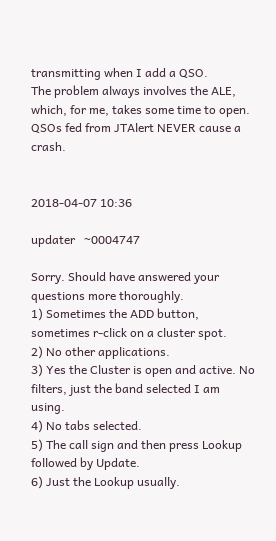transmitting when I add a QSO.
The problem always involves the ALE, which, for me, takes some time to open. QSOs fed from JTAlert NEVER cause a crash.


2018-04-07 10:36

updater   ~0004747

Sorry. Should have answered your questions more thoroughly.
1) Sometimes the ADD button, sometimes r-click on a cluster spot.
2) No other applications.
3) Yes the Cluster is open and active. No filters, just the band selected I am using.
4) No tabs selected.
5) The call sign and then press Lookup followed by Update.
6) Just the Lookup usually.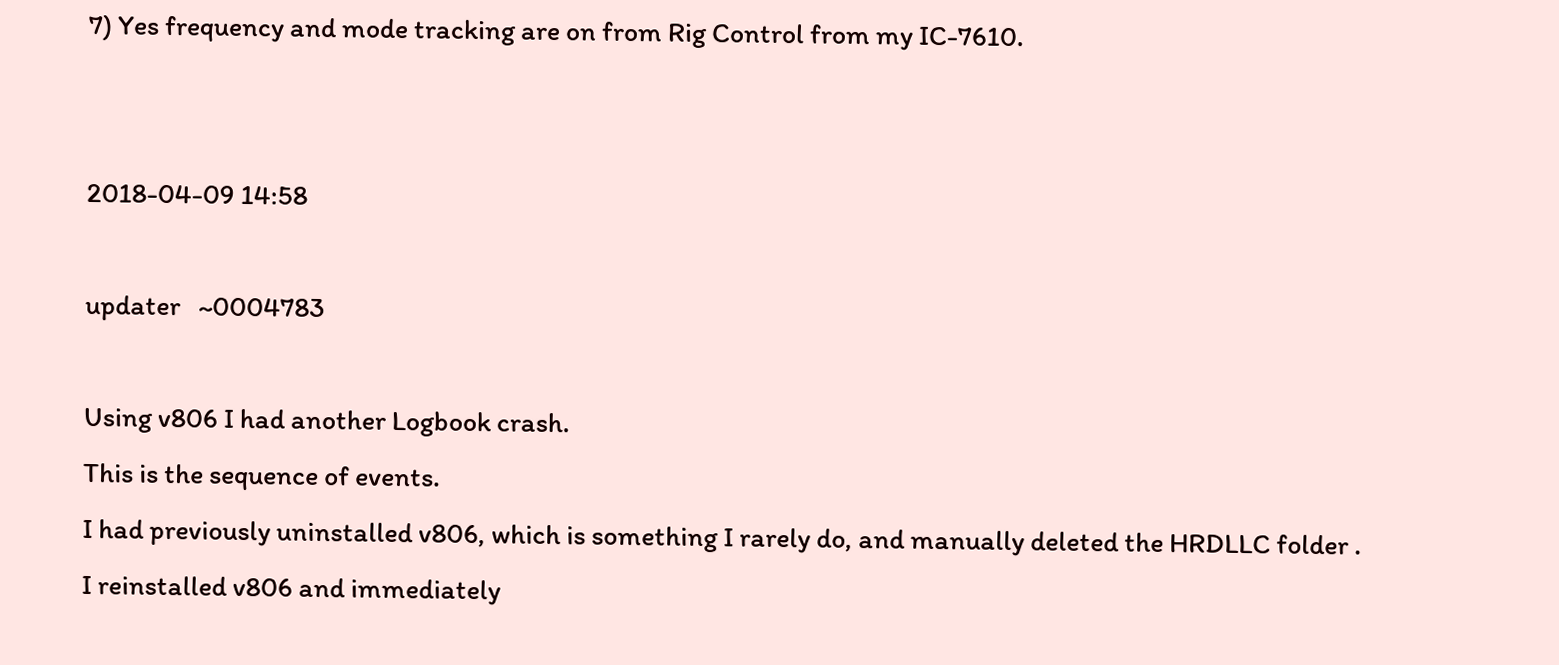7) Yes frequency and mode tracking are on from Rig Control from my IC-7610.


2018-04-09 14:58

updater   ~0004783

Using v806 I had another Logbook crash.
This is the sequence of events.
I had previously uninstalled v806, which is something I rarely do, and manually deleted the HRDLLC folder .
I reinstalled v806 and immediately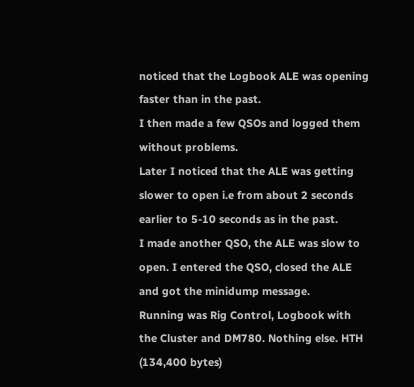noticed that the Logbook ALE was opening faster than in the past.
I then made a few QSOs and logged them without problems.
Later I noticed that the ALE was getting slower to open i.e from about 2 seconds earlier to 5-10 seconds as in the past.
I made another QSO, the ALE was slow to open. I entered the QSO, closed the ALE and got the minidump message.
Running was Rig Control, Logbook with the Cluster and DM780. Nothing else. HTH (134,400 bytes)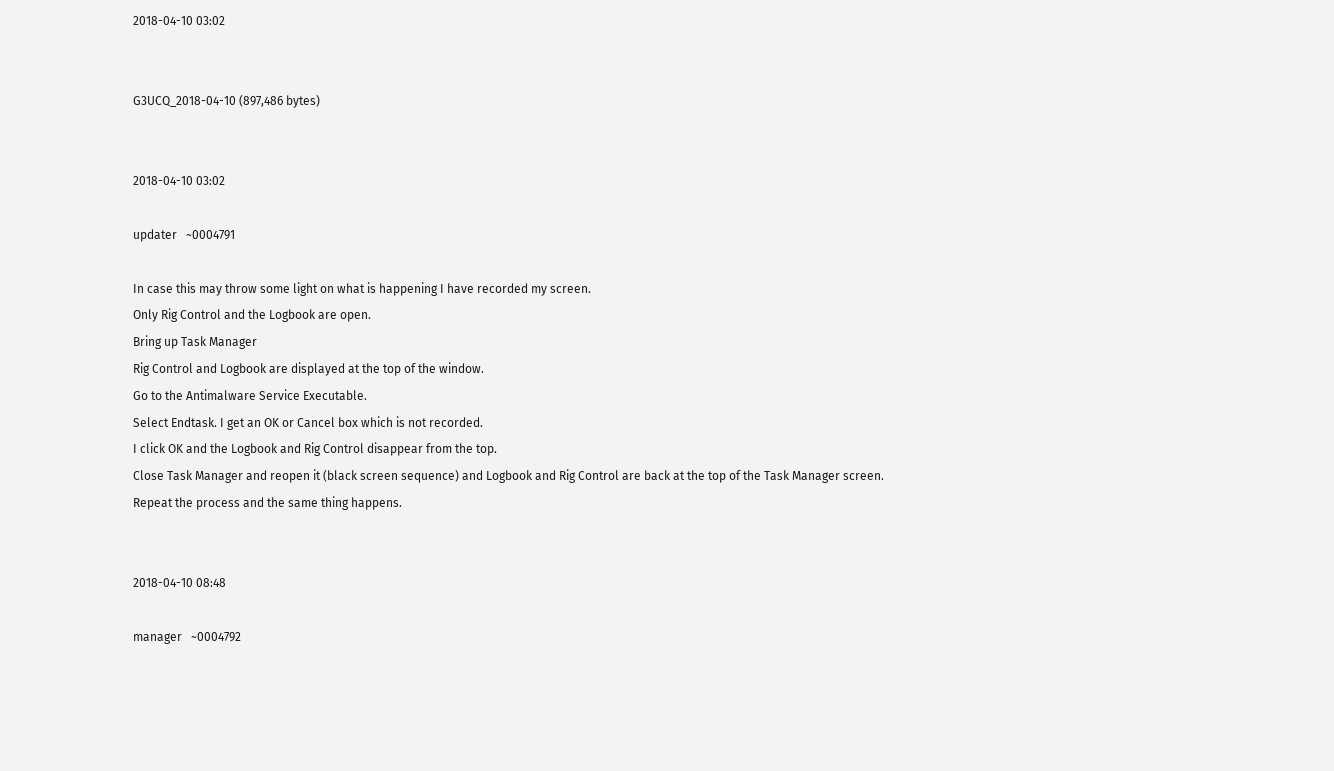2018-04-10 03:02


G3UCQ_2018-04-10 (897,486 bytes)


2018-04-10 03:02

updater   ~0004791

In case this may throw some light on what is happening I have recorded my screen.
Only Rig Control and the Logbook are open.
Bring up Task Manager
Rig Control and Logbook are displayed at the top of the window.
Go to the Antimalware Service Executable.
Select Endtask. I get an OK or Cancel box which is not recorded.
I click OK and the Logbook and Rig Control disappear from the top.
Close Task Manager and reopen it (black screen sequence) and Logbook and Rig Control are back at the top of the Task Manager screen.
Repeat the process and the same thing happens.


2018-04-10 08:48

manager   ~0004792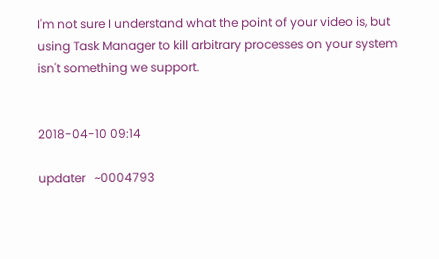I'm not sure I understand what the point of your video is, but using Task Manager to kill arbitrary processes on your system isn't something we support.


2018-04-10 09:14

updater   ~0004793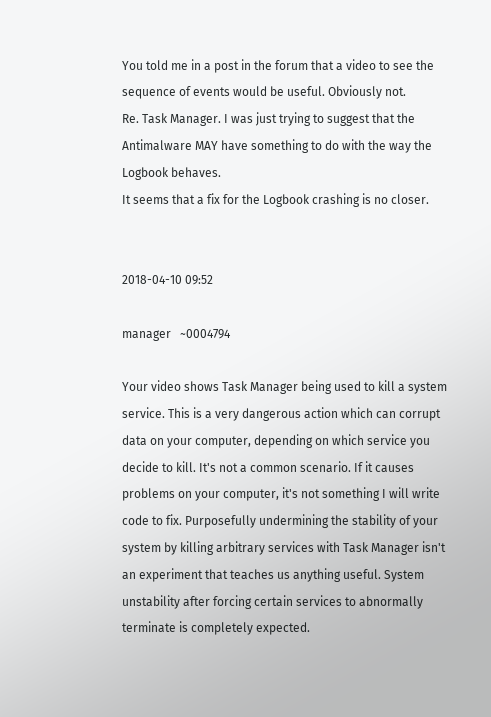You told me in a post in the forum that a video to see the sequence of events would be useful. Obviously not.
Re. Task Manager. I was just trying to suggest that the Antimalware MAY have something to do with the way the Logbook behaves.
It seems that a fix for the Logbook crashing is no closer.


2018-04-10 09:52

manager   ~0004794

Your video shows Task Manager being used to kill a system service. This is a very dangerous action which can corrupt data on your computer, depending on which service you decide to kill. It's not a common scenario. If it causes problems on your computer, it's not something I will write code to fix. Purposefully undermining the stability of your system by killing arbitrary services with Task Manager isn't an experiment that teaches us anything useful. System unstability after forcing certain services to abnormally terminate is completely expected.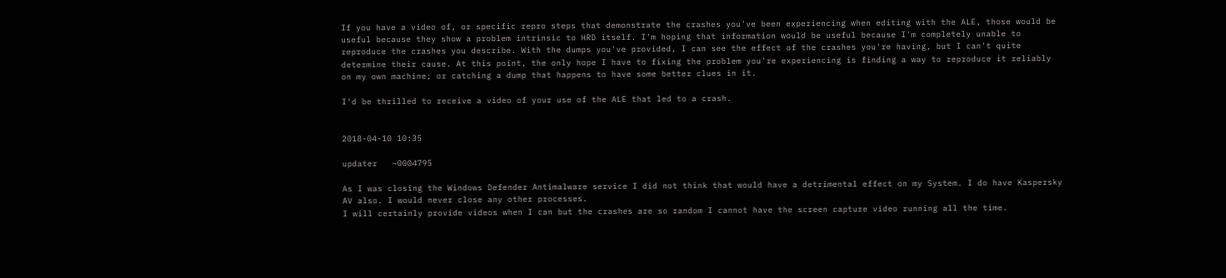If you have a video of, or specific repro steps that demonstrate the crashes you've been experiencing when editing with the ALE, those would be useful because they show a problem intrinsic to HRD itself. I'm hoping that information would be useful because I'm completely unable to reproduce the crashes you describe. With the dumps you've provided, I can see the effect of the crashes you're having, but I can't quite determine their cause. At this point, the only hope I have to fixing the problem you're experiencing is finding a way to reproduce it reliably on my own machine; or catching a dump that happens to have some better clues in it.

I'd be thrilled to receive a video of your use of the ALE that led to a crash.


2018-04-10 10:35

updater   ~0004795

As I was closing the Windows Defender Antimalware service I did not think that would have a detrimental effect on my System. I do have Kaspersky AV also. I would never close any other processes.
I will certainly provide videos when I can but the crashes are so random I cannot have the screen capture video running all the time.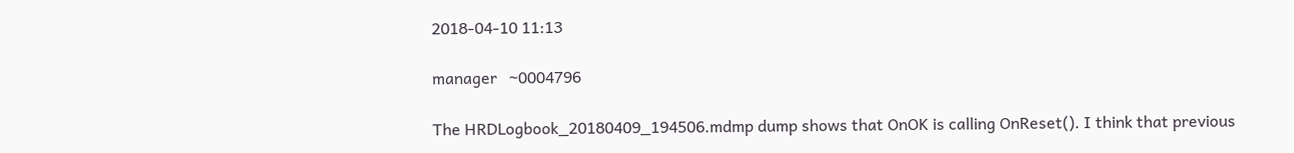2018-04-10 11:13

manager   ~0004796

The HRDLogbook_20180409_194506.mdmp dump shows that OnOK is calling OnReset(). I think that previous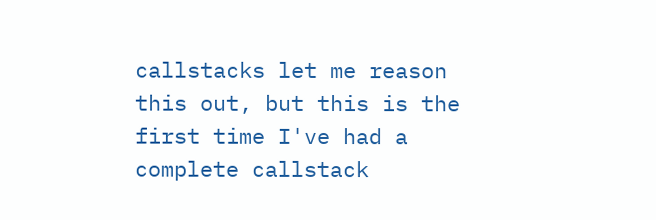callstacks let me reason this out, but this is the first time I've had a complete callstack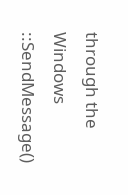through the Windows ::SendMessage()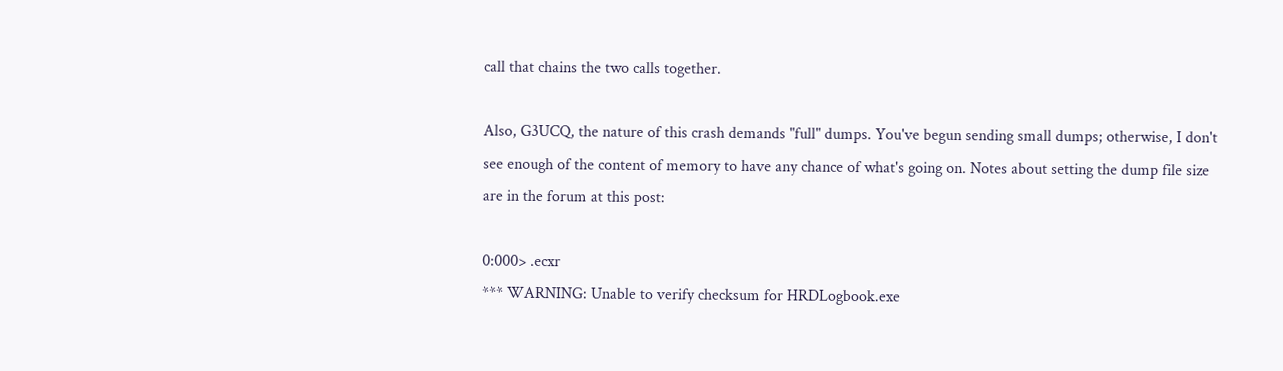call that chains the two calls together.

Also, G3UCQ, the nature of this crash demands "full" dumps. You've begun sending small dumps; otherwise, I don't see enough of the content of memory to have any chance of what's going on. Notes about setting the dump file size are in the forum at this post:

0:000> .ecxr
*** WARNING: Unable to verify checksum for HRDLogbook.exe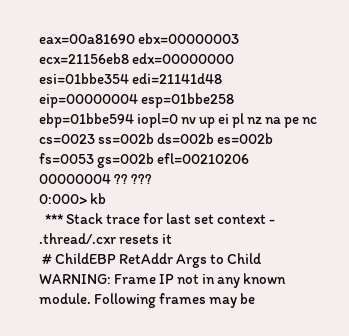eax=00a81690 ebx=00000003 ecx=21156eb8 edx=00000000 esi=01bbe354 edi=21141d48
eip=00000004 esp=01bbe258 ebp=01bbe594 iopl=0 nv up ei pl nz na pe nc
cs=0023 ss=002b ds=002b es=002b fs=0053 gs=002b efl=00210206
00000004 ?? ???
0:000> kb
  *** Stack trace for last set context - .thread/.cxr resets it
 # ChildEBP RetAddr Args to Child
WARNING: Frame IP not in any known module. Following frames may be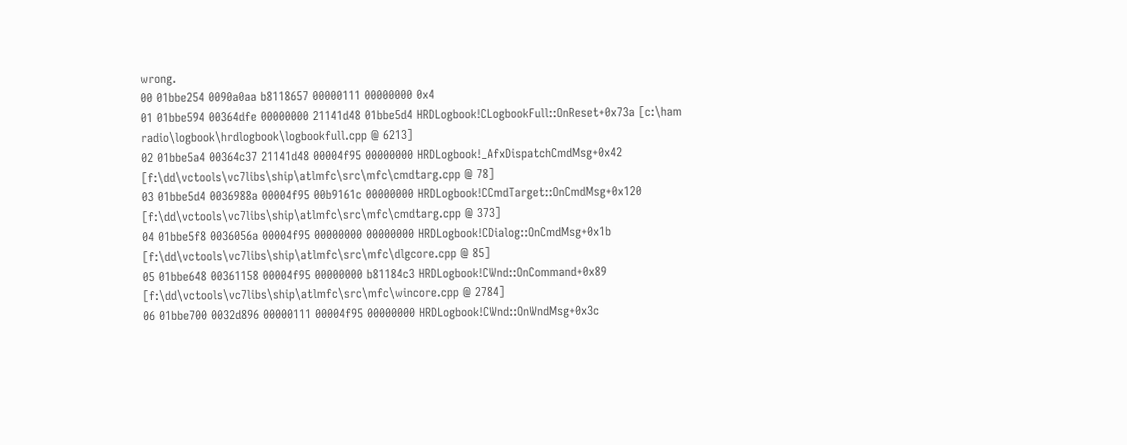wrong.
00 01bbe254 0090a0aa b8118657 00000111 00000000 0x4
01 01bbe594 00364dfe 00000000 21141d48 01bbe5d4 HRDLogbook!CLogbookFull::OnReset+0x73a [c:\ham radio\logbook\hrdlogbook\logbookfull.cpp @ 6213]
02 01bbe5a4 00364c37 21141d48 00004f95 00000000 HRDLogbook!_AfxDispatchCmdMsg+0x42 [f:\dd\vctools\vc7libs\ship\atlmfc\src\mfc\cmdtarg.cpp @ 78]
03 01bbe5d4 0036988a 00004f95 00b9161c 00000000 HRDLogbook!CCmdTarget::OnCmdMsg+0x120 [f:\dd\vctools\vc7libs\ship\atlmfc\src\mfc\cmdtarg.cpp @ 373]
04 01bbe5f8 0036056a 00004f95 00000000 00000000 HRDLogbook!CDialog::OnCmdMsg+0x1b [f:\dd\vctools\vc7libs\ship\atlmfc\src\mfc\dlgcore.cpp @ 85]
05 01bbe648 00361158 00004f95 00000000 b81184c3 HRDLogbook!CWnd::OnCommand+0x89 [f:\dd\vctools\vc7libs\ship\atlmfc\src\mfc\wincore.cpp @ 2784]
06 01bbe700 0032d896 00000111 00004f95 00000000 HRDLogbook!CWnd::OnWndMsg+0x3c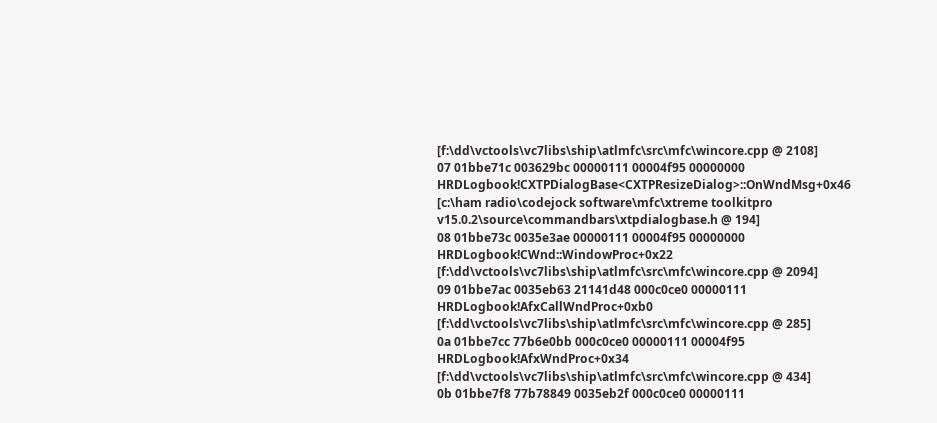[f:\dd\vctools\vc7libs\ship\atlmfc\src\mfc\wincore.cpp @ 2108]
07 01bbe71c 003629bc 00000111 00004f95 00000000 HRDLogbook!CXTPDialogBase<CXTPResizeDialog>::OnWndMsg+0x46 [c:\ham radio\codejock software\mfc\xtreme toolkitpro v15.0.2\source\commandbars\xtpdialogbase.h @ 194]
08 01bbe73c 0035e3ae 00000111 00004f95 00000000 HRDLogbook!CWnd::WindowProc+0x22 [f:\dd\vctools\vc7libs\ship\atlmfc\src\mfc\wincore.cpp @ 2094]
09 01bbe7ac 0035eb63 21141d48 000c0ce0 00000111 HRDLogbook!AfxCallWndProc+0xb0 [f:\dd\vctools\vc7libs\ship\atlmfc\src\mfc\wincore.cpp @ 285]
0a 01bbe7cc 77b6e0bb 000c0ce0 00000111 00004f95 HRDLogbook!AfxWndProc+0x34 [f:\dd\vctools\vc7libs\ship\atlmfc\src\mfc\wincore.cpp @ 434]
0b 01bbe7f8 77b78849 0035eb2f 000c0ce0 00000111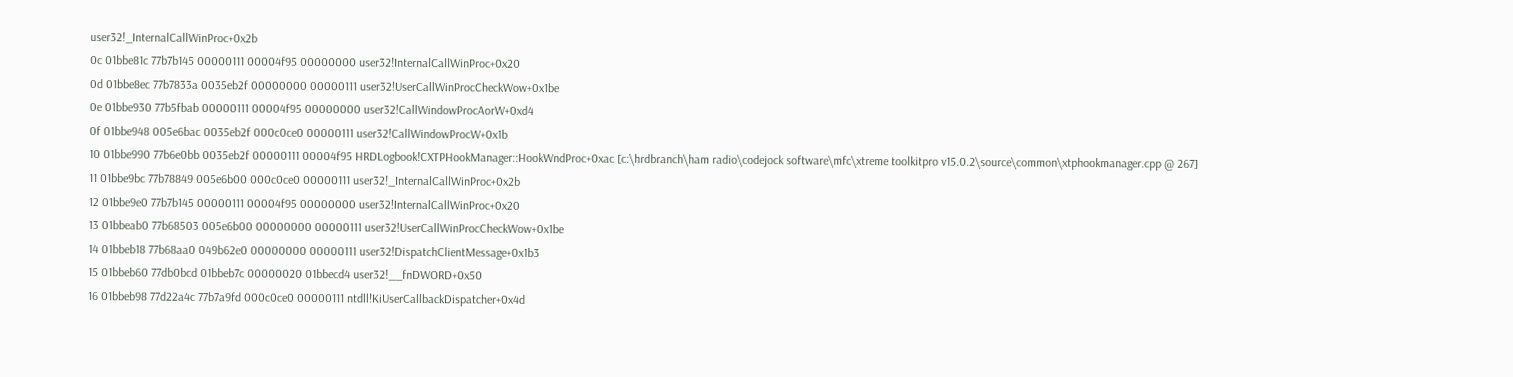user32!_InternalCallWinProc+0x2b
0c 01bbe81c 77b7b145 00000111 00004f95 00000000 user32!InternalCallWinProc+0x20
0d 01bbe8ec 77b7833a 0035eb2f 00000000 00000111 user32!UserCallWinProcCheckWow+0x1be
0e 01bbe930 77b5fbab 00000111 00004f95 00000000 user32!CallWindowProcAorW+0xd4
0f 01bbe948 005e6bac 0035eb2f 000c0ce0 00000111 user32!CallWindowProcW+0x1b
10 01bbe990 77b6e0bb 0035eb2f 00000111 00004f95 HRDLogbook!CXTPHookManager::HookWndProc+0xac [c:\hrdbranch\ham radio\codejock software\mfc\xtreme toolkitpro v15.0.2\source\common\xtphookmanager.cpp @ 267]
11 01bbe9bc 77b78849 005e6b00 000c0ce0 00000111 user32!_InternalCallWinProc+0x2b
12 01bbe9e0 77b7b145 00000111 00004f95 00000000 user32!InternalCallWinProc+0x20
13 01bbeab0 77b68503 005e6b00 00000000 00000111 user32!UserCallWinProcCheckWow+0x1be
14 01bbeb18 77b68aa0 049b62e0 00000000 00000111 user32!DispatchClientMessage+0x1b3
15 01bbeb60 77db0bcd 01bbeb7c 00000020 01bbecd4 user32!__fnDWORD+0x50
16 01bbeb98 77d22a4c 77b7a9fd 000c0ce0 00000111 ntdll!KiUserCallbackDispatcher+0x4d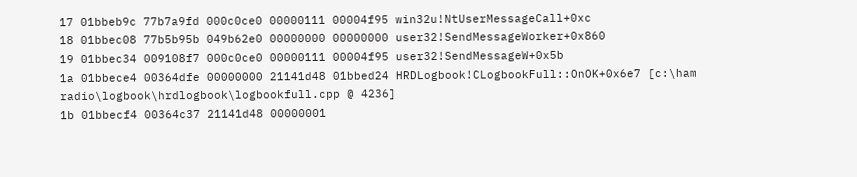17 01bbeb9c 77b7a9fd 000c0ce0 00000111 00004f95 win32u!NtUserMessageCall+0xc
18 01bbec08 77b5b95b 049b62e0 00000000 00000000 user32!SendMessageWorker+0x860
19 01bbec34 009108f7 000c0ce0 00000111 00004f95 user32!SendMessageW+0x5b
1a 01bbece4 00364dfe 00000000 21141d48 01bbed24 HRDLogbook!CLogbookFull::OnOK+0x6e7 [c:\ham radio\logbook\hrdlogbook\logbookfull.cpp @ 4236]
1b 01bbecf4 00364c37 21141d48 00000001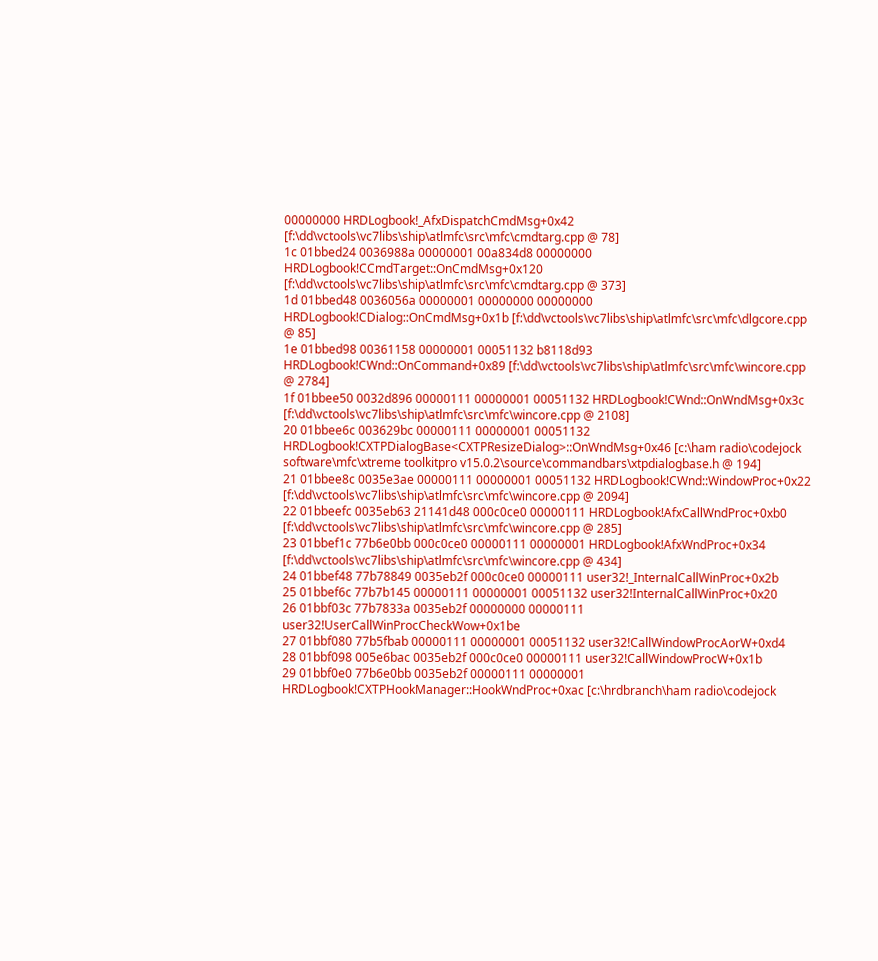00000000 HRDLogbook!_AfxDispatchCmdMsg+0x42 [f:\dd\vctools\vc7libs\ship\atlmfc\src\mfc\cmdtarg.cpp @ 78]
1c 01bbed24 0036988a 00000001 00a834d8 00000000 HRDLogbook!CCmdTarget::OnCmdMsg+0x120 [f:\dd\vctools\vc7libs\ship\atlmfc\src\mfc\cmdtarg.cpp @ 373]
1d 01bbed48 0036056a 00000001 00000000 00000000 HRDLogbook!CDialog::OnCmdMsg+0x1b [f:\dd\vctools\vc7libs\ship\atlmfc\src\mfc\dlgcore.cpp @ 85]
1e 01bbed98 00361158 00000001 00051132 b8118d93 HRDLogbook!CWnd::OnCommand+0x89 [f:\dd\vctools\vc7libs\ship\atlmfc\src\mfc\wincore.cpp @ 2784]
1f 01bbee50 0032d896 00000111 00000001 00051132 HRDLogbook!CWnd::OnWndMsg+0x3c [f:\dd\vctools\vc7libs\ship\atlmfc\src\mfc\wincore.cpp @ 2108]
20 01bbee6c 003629bc 00000111 00000001 00051132 HRDLogbook!CXTPDialogBase<CXTPResizeDialog>::OnWndMsg+0x46 [c:\ham radio\codejock software\mfc\xtreme toolkitpro v15.0.2\source\commandbars\xtpdialogbase.h @ 194]
21 01bbee8c 0035e3ae 00000111 00000001 00051132 HRDLogbook!CWnd::WindowProc+0x22 [f:\dd\vctools\vc7libs\ship\atlmfc\src\mfc\wincore.cpp @ 2094]
22 01bbeefc 0035eb63 21141d48 000c0ce0 00000111 HRDLogbook!AfxCallWndProc+0xb0 [f:\dd\vctools\vc7libs\ship\atlmfc\src\mfc\wincore.cpp @ 285]
23 01bbef1c 77b6e0bb 000c0ce0 00000111 00000001 HRDLogbook!AfxWndProc+0x34 [f:\dd\vctools\vc7libs\ship\atlmfc\src\mfc\wincore.cpp @ 434]
24 01bbef48 77b78849 0035eb2f 000c0ce0 00000111 user32!_InternalCallWinProc+0x2b
25 01bbef6c 77b7b145 00000111 00000001 00051132 user32!InternalCallWinProc+0x20
26 01bbf03c 77b7833a 0035eb2f 00000000 00000111 user32!UserCallWinProcCheckWow+0x1be
27 01bbf080 77b5fbab 00000111 00000001 00051132 user32!CallWindowProcAorW+0xd4
28 01bbf098 005e6bac 0035eb2f 000c0ce0 00000111 user32!CallWindowProcW+0x1b
29 01bbf0e0 77b6e0bb 0035eb2f 00000111 00000001 HRDLogbook!CXTPHookManager::HookWndProc+0xac [c:\hrdbranch\ham radio\codejock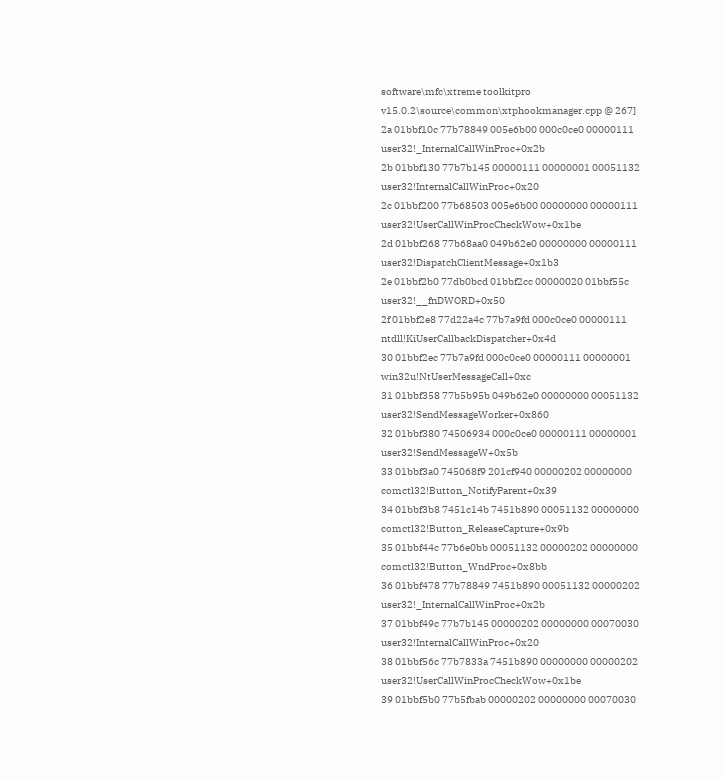software\mfc\xtreme toolkitpro v15.0.2\source\common\xtphookmanager.cpp @ 267]
2a 01bbf10c 77b78849 005e6b00 000c0ce0 00000111 user32!_InternalCallWinProc+0x2b
2b 01bbf130 77b7b145 00000111 00000001 00051132 user32!InternalCallWinProc+0x20
2c 01bbf200 77b68503 005e6b00 00000000 00000111 user32!UserCallWinProcCheckWow+0x1be
2d 01bbf268 77b68aa0 049b62e0 00000000 00000111 user32!DispatchClientMessage+0x1b3
2e 01bbf2b0 77db0bcd 01bbf2cc 00000020 01bbf55c user32!__fnDWORD+0x50
2f 01bbf2e8 77d22a4c 77b7a9fd 000c0ce0 00000111 ntdll!KiUserCallbackDispatcher+0x4d
30 01bbf2ec 77b7a9fd 000c0ce0 00000111 00000001 win32u!NtUserMessageCall+0xc
31 01bbf358 77b5b95b 049b62e0 00000000 00051132 user32!SendMessageWorker+0x860
32 01bbf380 74506934 000c0ce0 00000111 00000001 user32!SendMessageW+0x5b
33 01bbf3a0 745068f9 201cf940 00000202 00000000 comctl32!Button_NotifyParent+0x39
34 01bbf3b8 7451c14b 7451b890 00051132 00000000 comctl32!Button_ReleaseCapture+0x9b
35 01bbf44c 77b6e0bb 00051132 00000202 00000000 comctl32!Button_WndProc+0x8bb
36 01bbf478 77b78849 7451b890 00051132 00000202 user32!_InternalCallWinProc+0x2b
37 01bbf49c 77b7b145 00000202 00000000 00070030 user32!InternalCallWinProc+0x20
38 01bbf56c 77b7833a 7451b890 00000000 00000202 user32!UserCallWinProcCheckWow+0x1be
39 01bbf5b0 77b5fbab 00000202 00000000 00070030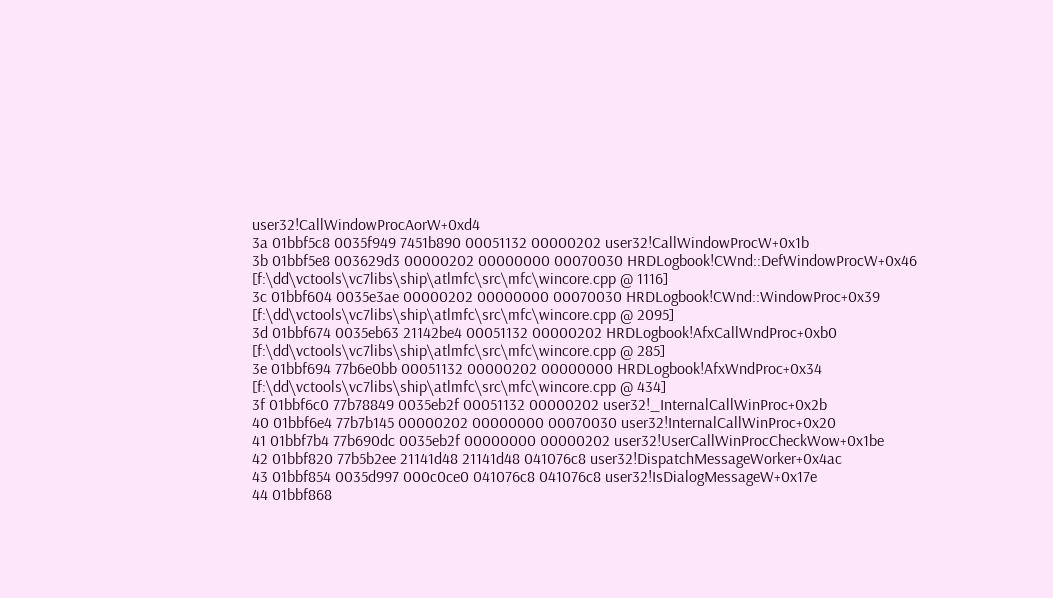user32!CallWindowProcAorW+0xd4
3a 01bbf5c8 0035f949 7451b890 00051132 00000202 user32!CallWindowProcW+0x1b
3b 01bbf5e8 003629d3 00000202 00000000 00070030 HRDLogbook!CWnd::DefWindowProcW+0x46 [f:\dd\vctools\vc7libs\ship\atlmfc\src\mfc\wincore.cpp @ 1116]
3c 01bbf604 0035e3ae 00000202 00000000 00070030 HRDLogbook!CWnd::WindowProc+0x39 [f:\dd\vctools\vc7libs\ship\atlmfc\src\mfc\wincore.cpp @ 2095]
3d 01bbf674 0035eb63 21142be4 00051132 00000202 HRDLogbook!AfxCallWndProc+0xb0 [f:\dd\vctools\vc7libs\ship\atlmfc\src\mfc\wincore.cpp @ 285]
3e 01bbf694 77b6e0bb 00051132 00000202 00000000 HRDLogbook!AfxWndProc+0x34 [f:\dd\vctools\vc7libs\ship\atlmfc\src\mfc\wincore.cpp @ 434]
3f 01bbf6c0 77b78849 0035eb2f 00051132 00000202 user32!_InternalCallWinProc+0x2b
40 01bbf6e4 77b7b145 00000202 00000000 00070030 user32!InternalCallWinProc+0x20
41 01bbf7b4 77b690dc 0035eb2f 00000000 00000202 user32!UserCallWinProcCheckWow+0x1be
42 01bbf820 77b5b2ee 21141d48 21141d48 041076c8 user32!DispatchMessageWorker+0x4ac
43 01bbf854 0035d997 000c0ce0 041076c8 041076c8 user32!IsDialogMessageW+0x17e
44 01bbf868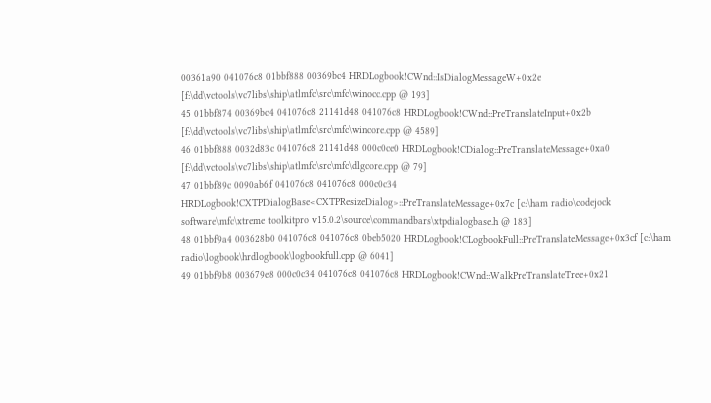00361a90 041076c8 01bbf888 00369bc4 HRDLogbook!CWnd::IsDialogMessageW+0x2e [f:\dd\vctools\vc7libs\ship\atlmfc\src\mfc\winocc.cpp @ 193]
45 01bbf874 00369bc4 041076c8 21141d48 041076c8 HRDLogbook!CWnd::PreTranslateInput+0x2b [f:\dd\vctools\vc7libs\ship\atlmfc\src\mfc\wincore.cpp @ 4589]
46 01bbf888 0032d83c 041076c8 21141d48 000c0ce0 HRDLogbook!CDialog::PreTranslateMessage+0xa0 [f:\dd\vctools\vc7libs\ship\atlmfc\src\mfc\dlgcore.cpp @ 79]
47 01bbf89c 0090ab6f 041076c8 041076c8 000c0c34 HRDLogbook!CXTPDialogBase<CXTPResizeDialog>::PreTranslateMessage+0x7c [c:\ham radio\codejock software\mfc\xtreme toolkitpro v15.0.2\source\commandbars\xtpdialogbase.h @ 183]
48 01bbf9a4 003628b0 041076c8 041076c8 0beb5020 HRDLogbook!CLogbookFull::PreTranslateMessage+0x3cf [c:\ham radio\logbook\hrdlogbook\logbookfull.cpp @ 6041]
49 01bbf9b8 003679e8 000c0c34 041076c8 041076c8 HRDLogbook!CWnd::WalkPreTranslateTree+0x21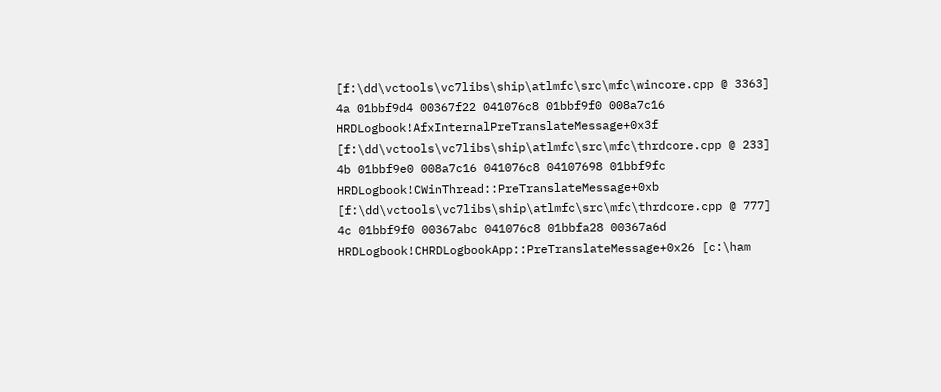[f:\dd\vctools\vc7libs\ship\atlmfc\src\mfc\wincore.cpp @ 3363]
4a 01bbf9d4 00367f22 041076c8 01bbf9f0 008a7c16 HRDLogbook!AfxInternalPreTranslateMessage+0x3f [f:\dd\vctools\vc7libs\ship\atlmfc\src\mfc\thrdcore.cpp @ 233]
4b 01bbf9e0 008a7c16 041076c8 04107698 01bbf9fc HRDLogbook!CWinThread::PreTranslateMessage+0xb [f:\dd\vctools\vc7libs\ship\atlmfc\src\mfc\thrdcore.cpp @ 777]
4c 01bbf9f0 00367abc 041076c8 01bbfa28 00367a6d HRDLogbook!CHRDLogbookApp::PreTranslateMessage+0x26 [c:\ham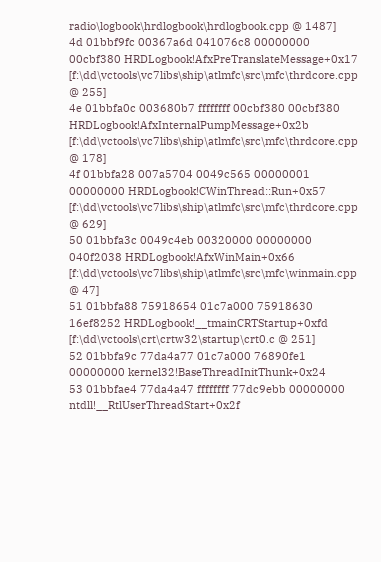radio\logbook\hrdlogbook\hrdlogbook.cpp @ 1487]
4d 01bbf9fc 00367a6d 041076c8 00000000 00cbf380 HRDLogbook!AfxPreTranslateMessage+0x17 [f:\dd\vctools\vc7libs\ship\atlmfc\src\mfc\thrdcore.cpp @ 255]
4e 01bbfa0c 003680b7 ffffffff 00cbf380 00cbf380 HRDLogbook!AfxInternalPumpMessage+0x2b [f:\dd\vctools\vc7libs\ship\atlmfc\src\mfc\thrdcore.cpp @ 178]
4f 01bbfa28 007a5704 0049c565 00000001 00000000 HRDLogbook!CWinThread::Run+0x57 [f:\dd\vctools\vc7libs\ship\atlmfc\src\mfc\thrdcore.cpp @ 629]
50 01bbfa3c 0049c4eb 00320000 00000000 040f2038 HRDLogbook!AfxWinMain+0x66 [f:\dd\vctools\vc7libs\ship\atlmfc\src\mfc\winmain.cpp @ 47]
51 01bbfa88 75918654 01c7a000 75918630 16ef8252 HRDLogbook!__tmainCRTStartup+0xfd [f:\dd\vctools\crt\crtw32\startup\crt0.c @ 251]
52 01bbfa9c 77da4a77 01c7a000 76890fe1 00000000 kernel32!BaseThreadInitThunk+0x24
53 01bbfae4 77da4a47 ffffffff 77dc9ebb 00000000 ntdll!__RtlUserThreadStart+0x2f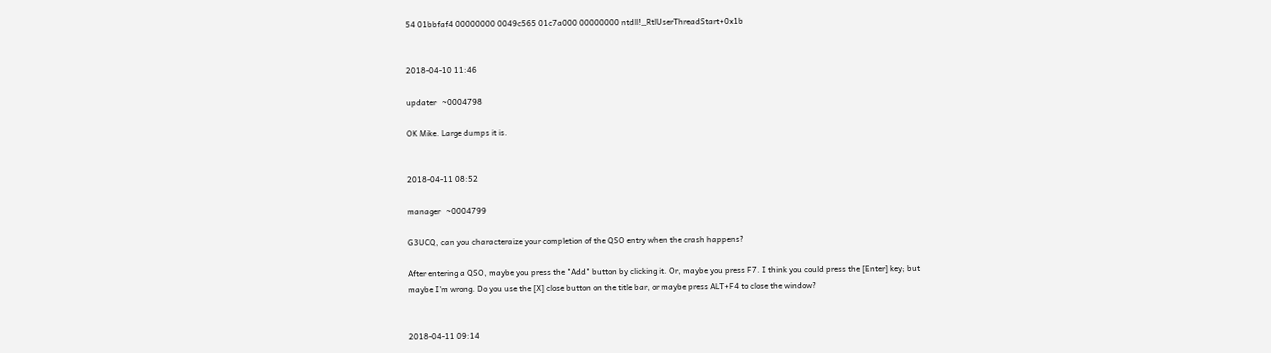54 01bbfaf4 00000000 0049c565 01c7a000 00000000 ntdll!_RtlUserThreadStart+0x1b


2018-04-10 11:46

updater   ~0004798

OK Mike. Large dumps it is.


2018-04-11 08:52

manager   ~0004799

G3UCQ, can you characteraize your completion of the QSO entry when the crash happens?

After entering a QSO, maybe you press the "Add" button by clicking it. Or, maybe you press F7. I think you could press the [Enter] key; but maybe I'm wrong. Do you use the [X] close button on the title bar, or maybe press ALT+F4 to close the window?


2018-04-11 09:14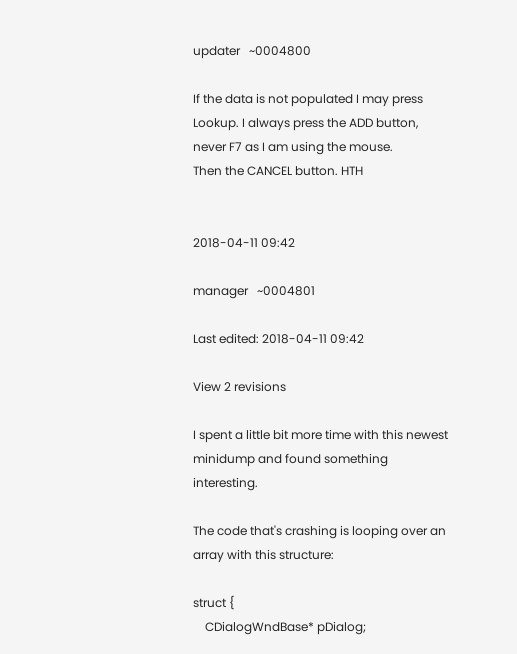updater   ~0004800

If the data is not populated I may press Lookup. I always press the ADD button, never F7 as I am using the mouse.
Then the CANCEL button. HTH


2018-04-11 09:42

manager   ~0004801

Last edited: 2018-04-11 09:42

View 2 revisions

I spent a little bit more time with this newest minidump and found something interesting.

The code that's crashing is looping over an array with this structure:

struct {
    CDialogWndBase* pDialog;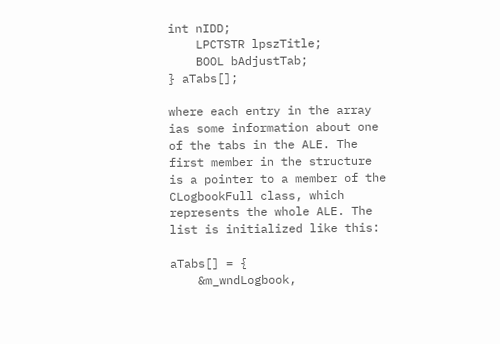int nIDD;
    LPCTSTR lpszTitle;
    BOOL bAdjustTab;
} aTabs[];

where each entry in the array ias some information about one of the tabs in the ALE. The first member in the structure is a pointer to a member of the CLogbookFull class, which represents the whole ALE. The list is initialized like this:

aTabs[] = {
    &m_wndLogbook,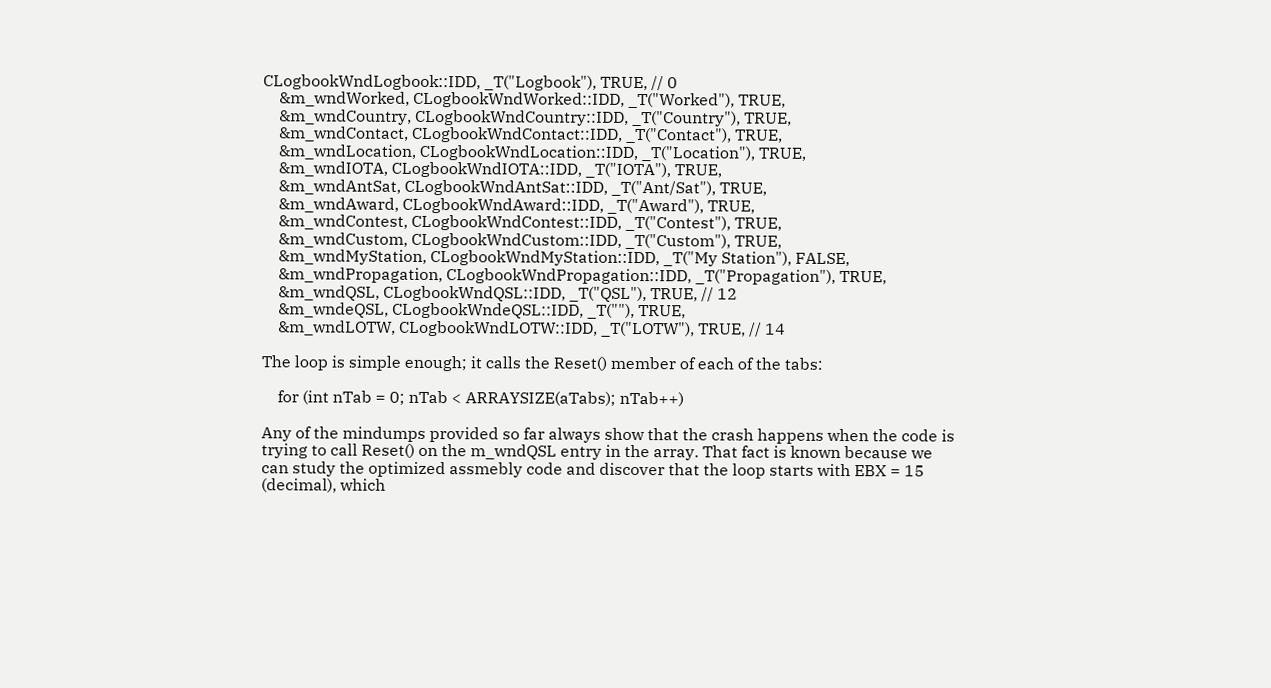CLogbookWndLogbook::IDD, _T("Logbook"), TRUE, // 0
    &m_wndWorked, CLogbookWndWorked::IDD, _T("Worked"), TRUE,
    &m_wndCountry, CLogbookWndCountry::IDD, _T("Country"), TRUE,
    &m_wndContact, CLogbookWndContact::IDD, _T("Contact"), TRUE,
    &m_wndLocation, CLogbookWndLocation::IDD, _T("Location"), TRUE,
    &m_wndIOTA, CLogbookWndIOTA::IDD, _T("IOTA"), TRUE,
    &m_wndAntSat, CLogbookWndAntSat::IDD, _T("Ant/Sat"), TRUE,
    &m_wndAward, CLogbookWndAward::IDD, _T("Award"), TRUE,
    &m_wndContest, CLogbookWndContest::IDD, _T("Contest"), TRUE,
    &m_wndCustom, CLogbookWndCustom::IDD, _T("Custom"), TRUE,
    &m_wndMyStation, CLogbookWndMyStation::IDD, _T("My Station"), FALSE,
    &m_wndPropagation, CLogbookWndPropagation::IDD, _T("Propagation"), TRUE,
    &m_wndQSL, CLogbookWndQSL::IDD, _T("QSL"), TRUE, // 12
    &m_wndeQSL, CLogbookWndeQSL::IDD, _T(""), TRUE,
    &m_wndLOTW, CLogbookWndLOTW::IDD, _T("LOTW"), TRUE, // 14

The loop is simple enough; it calls the Reset() member of each of the tabs:

    for (int nTab = 0; nTab < ARRAYSIZE(aTabs); nTab++)

Any of the mindumps provided so far always show that the crash happens when the code is trying to call Reset() on the m_wndQSL entry in the array. That fact is known because we can study the optimized assmebly code and discover that the loop starts with EBX = 15 (decimal), which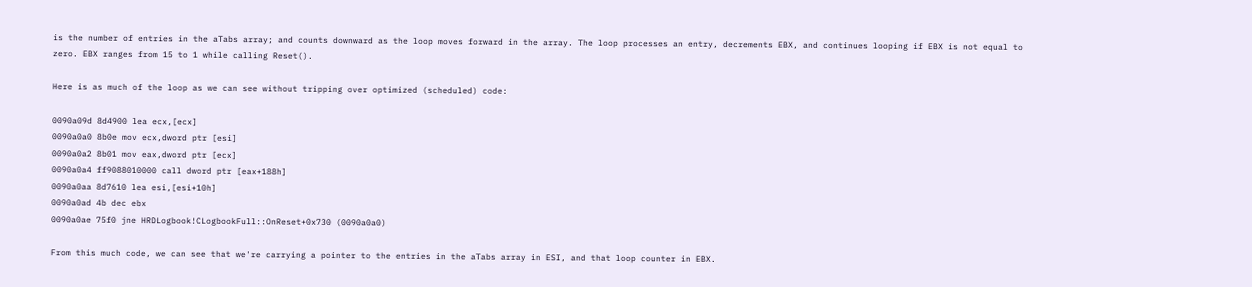is the number of entries in the aTabs array; and counts downward as the loop moves forward in the array. The loop processes an entry, decrements EBX, and continues looping if EBX is not equal to zero. EBX ranges from 15 to 1 while calling Reset().

Here is as much of the loop as we can see without tripping over optimized (scheduled) code:

0090a09d 8d4900 lea ecx,[ecx]
0090a0a0 8b0e mov ecx,dword ptr [esi]
0090a0a2 8b01 mov eax,dword ptr [ecx]
0090a0a4 ff9088010000 call dword ptr [eax+188h]
0090a0aa 8d7610 lea esi,[esi+10h]
0090a0ad 4b dec ebx
0090a0ae 75f0 jne HRDLogbook!CLogbookFull::OnReset+0x730 (0090a0a0)

From this much code, we can see that we're carrying a pointer to the entries in the aTabs array in ESI, and that loop counter in EBX.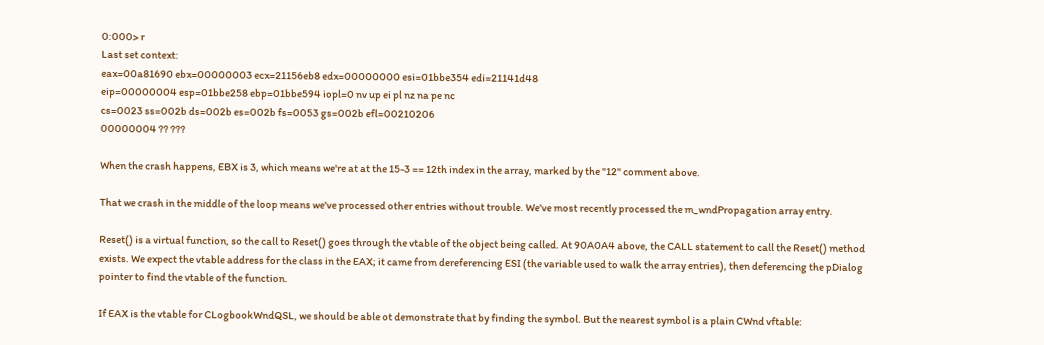0:000> r
Last set context:
eax=00a81690 ebx=00000003 ecx=21156eb8 edx=00000000 esi=01bbe354 edi=21141d48
eip=00000004 esp=01bbe258 ebp=01bbe594 iopl=0 nv up ei pl nz na pe nc
cs=0023 ss=002b ds=002b es=002b fs=0053 gs=002b efl=00210206
00000004 ?? ???

When the crash happens, EBX is 3, which means we're at at the 15-3 == 12th index in the array, marked by the "12" comment above.

That we crash in the middle of the loop means we've processed other entries without trouble. We've most recently processed the m_wndPropagation array entry.

Reset() is a virtual function, so the call to Reset() goes through the vtable of the object being called. At 90A0A4 above, the CALL statement to call the Reset() method exists. We expect the vtable address for the class in the EAX; it came from dereferencing ESI (the variable used to walk the array entries), then deferencing the pDialog pointer to find the vtable of the function.

If EAX is the vtable for CLogbookWndQSL, we should be able ot demonstrate that by finding the symbol. But the nearest symbol is a plain CWnd vftable: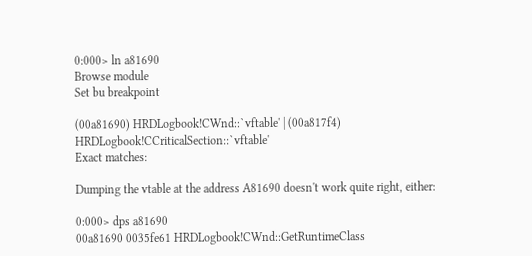0:000> ln a81690
Browse module
Set bu breakpoint

(00a81690) HRDLogbook!CWnd::`vftable' | (00a817f4) HRDLogbook!CCriticalSection::`vftable'
Exact matches:

Dumping the vtable at the address A81690 doesn't work quite right, either:

0:000> dps a81690
00a81690 0035fe61 HRDLogbook!CWnd::GetRuntimeClass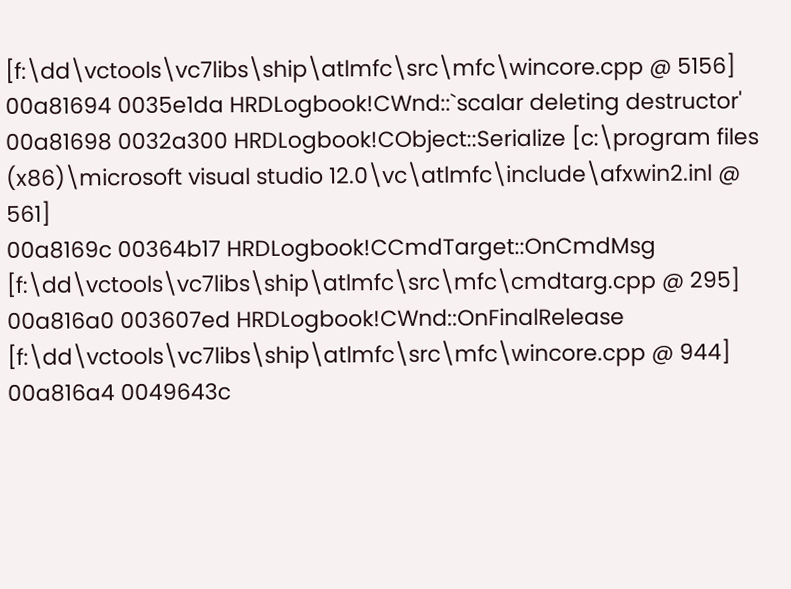[f:\dd\vctools\vc7libs\ship\atlmfc\src\mfc\wincore.cpp @ 5156]
00a81694 0035e1da HRDLogbook!CWnd::`scalar deleting destructor'
00a81698 0032a300 HRDLogbook!CObject::Serialize [c:\program files (x86)\microsoft visual studio 12.0\vc\atlmfc\include\afxwin2.inl @ 561]
00a8169c 00364b17 HRDLogbook!CCmdTarget::OnCmdMsg [f:\dd\vctools\vc7libs\ship\atlmfc\src\mfc\cmdtarg.cpp @ 295]
00a816a0 003607ed HRDLogbook!CWnd::OnFinalRelease [f:\dd\vctools\vc7libs\ship\atlmfc\src\mfc\wincore.cpp @ 944]
00a816a4 0049643c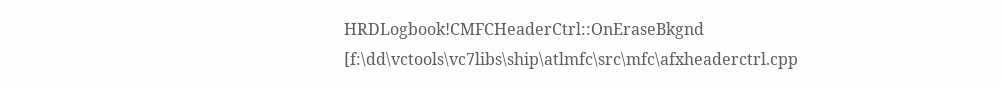HRDLogbook!CMFCHeaderCtrl::OnEraseBkgnd [f:\dd\vctools\vc7libs\ship\atlmfc\src\mfc\afxheaderctrl.cpp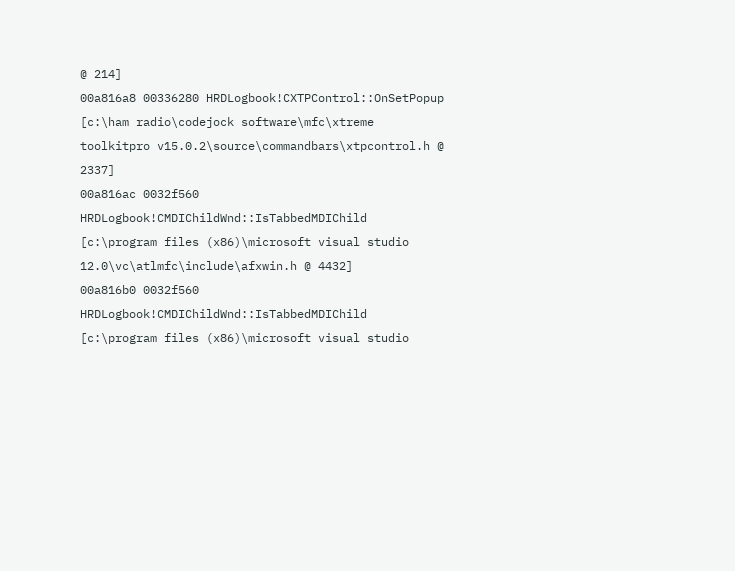@ 214]
00a816a8 00336280 HRDLogbook!CXTPControl::OnSetPopup [c:\ham radio\codejock software\mfc\xtreme toolkitpro v15.0.2\source\commandbars\xtpcontrol.h @ 2337]
00a816ac 0032f560 HRDLogbook!CMDIChildWnd::IsTabbedMDIChild [c:\program files (x86)\microsoft visual studio 12.0\vc\atlmfc\include\afxwin.h @ 4432]
00a816b0 0032f560 HRDLogbook!CMDIChildWnd::IsTabbedMDIChild [c:\program files (x86)\microsoft visual studio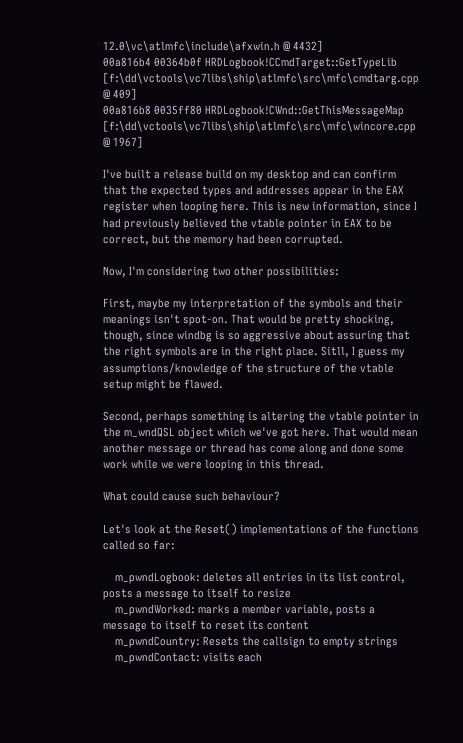12.0\vc\atlmfc\include\afxwin.h @ 4432]
00a816b4 00364b0f HRDLogbook!CCmdTarget::GetTypeLib [f:\dd\vctools\vc7libs\ship\atlmfc\src\mfc\cmdtarg.cpp @ 409]
00a816b8 0035ff80 HRDLogbook!CWnd::GetThisMessageMap [f:\dd\vctools\vc7libs\ship\atlmfc\src\mfc\wincore.cpp @ 1967]

I've built a release build on my desktop and can confirm that the expected types and addresses appear in the EAX register when looping here. This is new information, since I had previously believed the vtable pointer in EAX to be correct, but the memory had been corrupted.

Now, I'm considering two other possibilities:

First, maybe my interpretation of the symbols and their meanings isn't spot-on. That would be pretty shocking, though, since windbg is so aggressive about assuring that the right symbols are in the right place. Sitll, I guess my assumptions/knowledge of the structure of the vtable setup might be flawed.

Second, perhaps something is altering the vtable pointer in the m_wndQSL object which we've got here. That would mean another message or thread has come along and done some work while we were looping in this thread.

What could cause such behaviour?

Let's look at the Reset() implementations of the functions called so far:

    m_pwndLogbook: deletes all entries in its list control, posts a message to itself to resize
    m_pwndWorked: marks a member variable, posts a message to itself to reset its content
    m_pwndCountry: Resets the callsign to empty strings
    m_pwndContact: visits each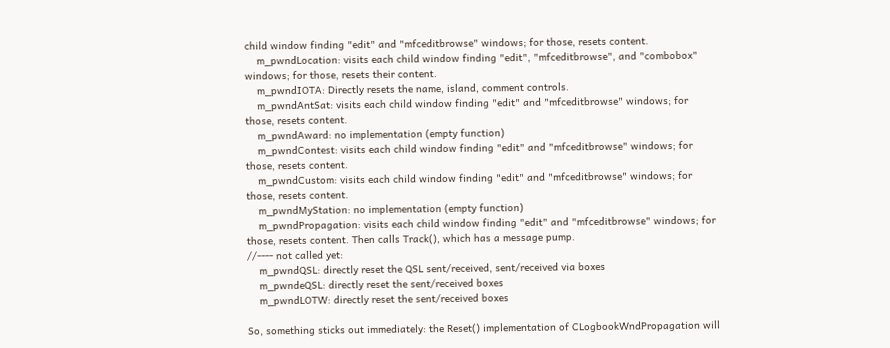child window finding "edit" and "mfceditbrowse" windows; for those, resets content.
    m_pwndLocation: visits each child window finding "edit", "mfceditbrowse", and "combobox" windows; for those, resets their content.
    m_pwndIOTA: Directly resets the name, island, comment controls.
    m_pwndAntSat: visits each child window finding "edit" and "mfceditbrowse" windows; for those, resets content.
    m_pwndAward: no implementation (empty function)
    m_pwndContest: visits each child window finding "edit" and "mfceditbrowse" windows; for those, resets content.
    m_pwndCustom: visits each child window finding "edit" and "mfceditbrowse" windows; for those, resets content.
    m_pwndMyStation: no implementation (empty function)
    m_pwndPropagation: visits each child window finding "edit" and "mfceditbrowse" windows; for those, resets content. Then calls Track(), which has a message pump.
//---- not called yet:
    m_pwndQSL: directly reset the QSL sent/received, sent/received via boxes
    m_pwndeQSL: directly reset the sent/received boxes
    m_pwndLOTW: directly reset the sent/received boxes

So, something sticks out immediately: the Reset() implementation of CLogbookWndPropagation will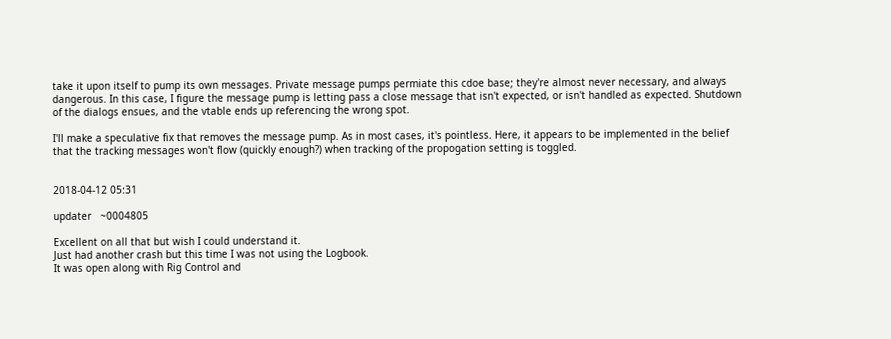take it upon itself to pump its own messages. Private message pumps permiate this cdoe base; they're almost never necessary, and always dangerous. In this case, I figure the message pump is letting pass a close message that isn't expected, or isn't handled as expected. Shutdown of the dialogs ensues, and the vtable ends up referencing the wrong spot.

I'll make a speculative fix that removes the message pump. As in most cases, it's pointless. Here, it appears to be implemented in the belief that the tracking messages won't flow (quickly enough?) when tracking of the propogation setting is toggled.


2018-04-12 05:31

updater   ~0004805

Excellent on all that but wish I could understand it.
Just had another crash but this time I was not using the Logbook.
It was open along with Rig Control and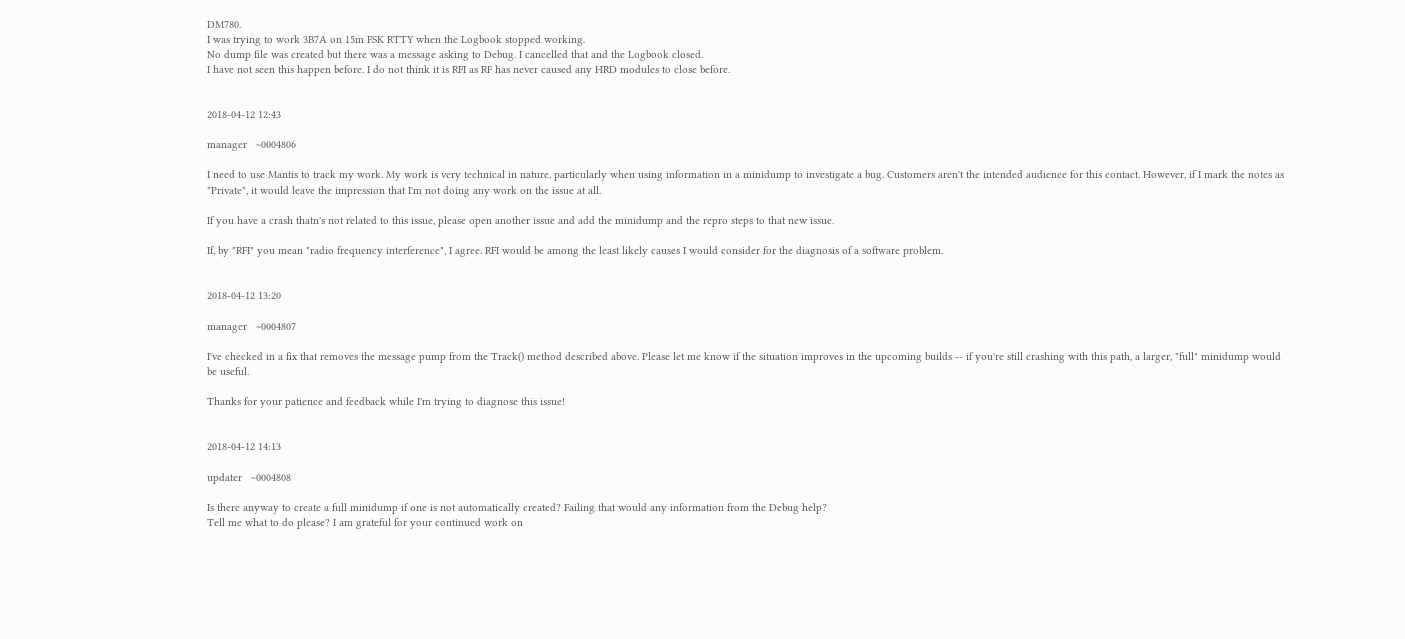DM780.
I was trying to work 3B7A on 15m FSK RTTY when the Logbook stopped working.
No dump file was created but there was a message asking to Debug. I cancelled that and the Logbook closed.
I have not seen this happen before. I do not think it is RFI as RF has never caused any HRD modules to close before.


2018-04-12 12:43

manager   ~0004806

I need to use Mantis to track my work. My work is very technical in nature, particularly when using information in a minidump to investigate a bug. Customers aren't the intended audience for this contact. However, if I mark the notes as "Private", it would leave the impression that I'm not doing any work on the issue at all.

If you have a crash thatn's not related to this issue, please open another issue and add the minidump and the repro steps to that new issue.

If, by "RFI" you mean "radio frequency interference", I agree. RFI would be among the least likely causes I would consider for the diagnosis of a software problem.


2018-04-12 13:20

manager   ~0004807

I've checked in a fix that removes the message pump from the Track() method described above. Please let me know if the situation improves in the upcoming builds -- if you're still crashing with this path, a larger, "full" minidump would be useful.

Thanks for your patience and feedback while I'm trying to diagnose this issue!


2018-04-12 14:13

updater   ~0004808

Is there anyway to create a full minidump if one is not automatically created? Failing that would any information from the Debug help?
Tell me what to do please? I am grateful for your continued work on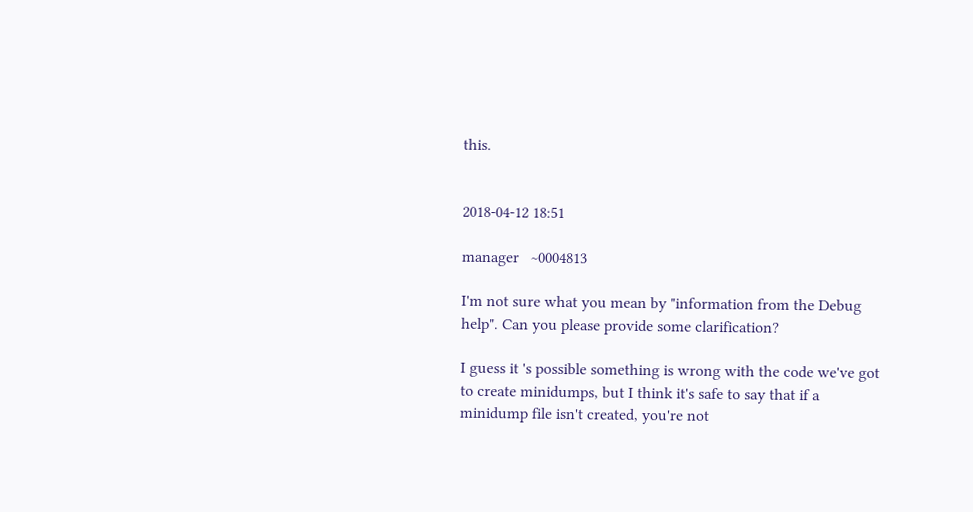this.


2018-04-12 18:51

manager   ~0004813

I'm not sure what you mean by "information from the Debug help". Can you please provide some clarification?

I guess it 's possible something is wrong with the code we've got to create minidumps, but I think it's safe to say that if a minidump file isn't created, you're not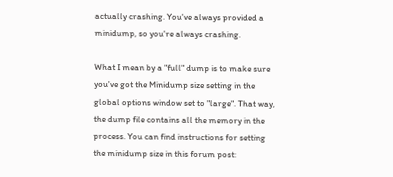actually crashing. You've always provided a minidump, so you're always crashing.

What I mean by a "full" dump is to make sure you've got the Minidump size setting in the global options window set to "large". That way, the dump file contains all the memory in the process. You can find instructions for setting the minidump size in this forum post: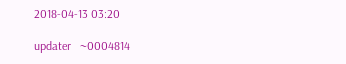2018-04-13 03:20

updater   ~0004814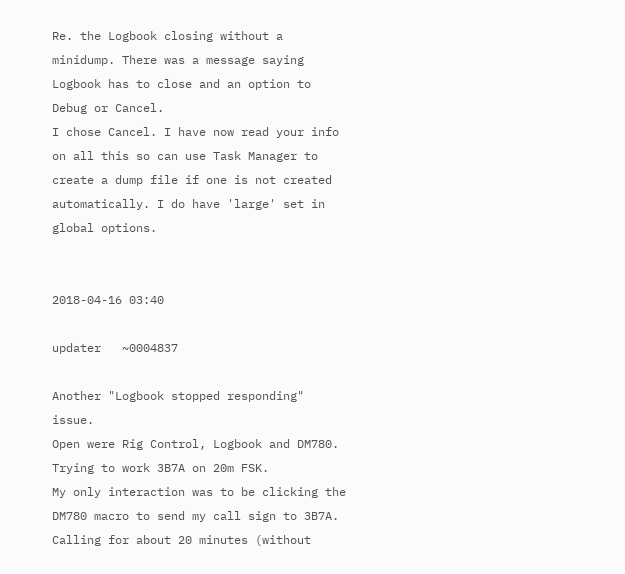Re. the Logbook closing without a minidump. There was a message saying Logbook has to close and an option to Debug or Cancel.
I chose Cancel. I have now read your info on all this so can use Task Manager to create a dump file if one is not created automatically. I do have 'large' set in global options.


2018-04-16 03:40

updater   ~0004837

Another "Logbook stopped responding" issue.
Open were Rig Control, Logbook and DM780.
Trying to work 3B7A on 20m FSK.
My only interaction was to be clicking the DM780 macro to send my call sign to 3B7A.
Calling for about 20 minutes (without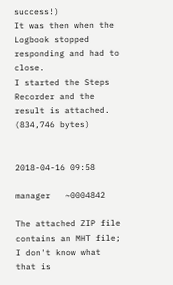success!)
It was then when the Logbook stopped responding and had to close.
I started the Steps Recorder and the result is attached. (834,746 bytes)


2018-04-16 09:58

manager   ~0004842

The attached ZIP file contains an MHT file; I don't know what that is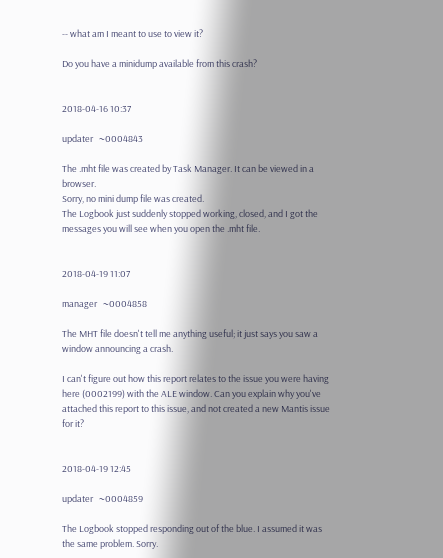-- what am I meant to use to view it?

Do you have a minidump available from this crash?


2018-04-16 10:37

updater   ~0004843

The .mht file was created by Task Manager. It can be viewed in a browser.
Sorry, no mini dump file was created.
The Logbook just suddenly stopped working, closed, and I got the messages you will see when you open the .mht file.


2018-04-19 11:07

manager   ~0004858

The MHT file doesn't tell me anything useful; it just says you saw a window announcing a crash.

I can't figure out how this report relates to the issue you were having here (0002199) with the ALE window. Can you explain why you've attached this report to this issue, and not created a new Mantis issue for it?


2018-04-19 12:45

updater   ~0004859

The Logbook stopped responding out of the blue. I assumed it was the same problem. Sorry.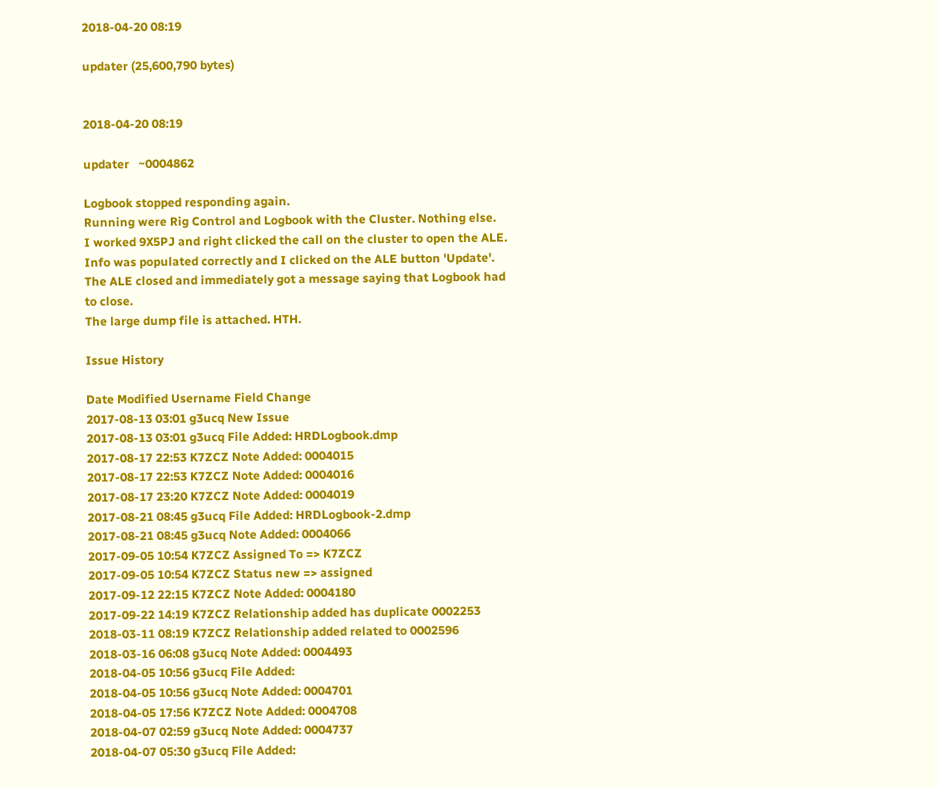2018-04-20 08:19

updater (25,600,790 bytes)


2018-04-20 08:19

updater   ~0004862

Logbook stopped responding again.
Running were Rig Control and Logbook with the Cluster. Nothing else.
I worked 9X5PJ and right clicked the call on the cluster to open the ALE.
Info was populated correctly and I clicked on the ALE button 'Update'.
The ALE closed and immediately got a message saying that Logbook had to close.
The large dump file is attached. HTH.

Issue History

Date Modified Username Field Change
2017-08-13 03:01 g3ucq New Issue
2017-08-13 03:01 g3ucq File Added: HRDLogbook.dmp
2017-08-17 22:53 K7ZCZ Note Added: 0004015
2017-08-17 22:53 K7ZCZ Note Added: 0004016
2017-08-17 23:20 K7ZCZ Note Added: 0004019
2017-08-21 08:45 g3ucq File Added: HRDLogbook-2.dmp
2017-08-21 08:45 g3ucq Note Added: 0004066
2017-09-05 10:54 K7ZCZ Assigned To => K7ZCZ
2017-09-05 10:54 K7ZCZ Status new => assigned
2017-09-12 22:15 K7ZCZ Note Added: 0004180
2017-09-22 14:19 K7ZCZ Relationship added has duplicate 0002253
2018-03-11 08:19 K7ZCZ Relationship added related to 0002596
2018-03-16 06:08 g3ucq Note Added: 0004493
2018-04-05 10:56 g3ucq File Added:
2018-04-05 10:56 g3ucq Note Added: 0004701
2018-04-05 17:56 K7ZCZ Note Added: 0004708
2018-04-07 02:59 g3ucq Note Added: 0004737
2018-04-07 05:30 g3ucq File Added: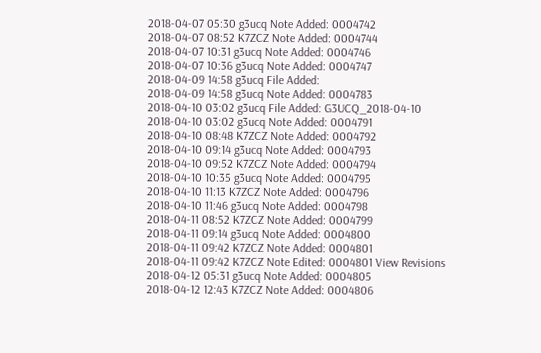2018-04-07 05:30 g3ucq Note Added: 0004742
2018-04-07 08:52 K7ZCZ Note Added: 0004744
2018-04-07 10:31 g3ucq Note Added: 0004746
2018-04-07 10:36 g3ucq Note Added: 0004747
2018-04-09 14:58 g3ucq File Added:
2018-04-09 14:58 g3ucq Note Added: 0004783
2018-04-10 03:02 g3ucq File Added: G3UCQ_2018-04-10
2018-04-10 03:02 g3ucq Note Added: 0004791
2018-04-10 08:48 K7ZCZ Note Added: 0004792
2018-04-10 09:14 g3ucq Note Added: 0004793
2018-04-10 09:52 K7ZCZ Note Added: 0004794
2018-04-10 10:35 g3ucq Note Added: 0004795
2018-04-10 11:13 K7ZCZ Note Added: 0004796
2018-04-10 11:46 g3ucq Note Added: 0004798
2018-04-11 08:52 K7ZCZ Note Added: 0004799
2018-04-11 09:14 g3ucq Note Added: 0004800
2018-04-11 09:42 K7ZCZ Note Added: 0004801
2018-04-11 09:42 K7ZCZ Note Edited: 0004801 View Revisions
2018-04-12 05:31 g3ucq Note Added: 0004805
2018-04-12 12:43 K7ZCZ Note Added: 0004806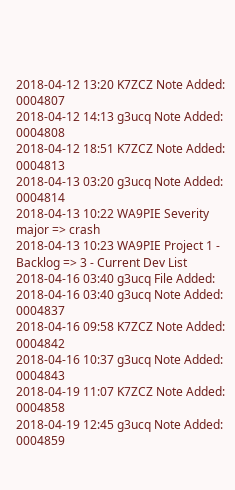2018-04-12 13:20 K7ZCZ Note Added: 0004807
2018-04-12 14:13 g3ucq Note Added: 0004808
2018-04-12 18:51 K7ZCZ Note Added: 0004813
2018-04-13 03:20 g3ucq Note Added: 0004814
2018-04-13 10:22 WA9PIE Severity major => crash
2018-04-13 10:23 WA9PIE Project 1 - Backlog => 3 - Current Dev List
2018-04-16 03:40 g3ucq File Added:
2018-04-16 03:40 g3ucq Note Added: 0004837
2018-04-16 09:58 K7ZCZ Note Added: 0004842
2018-04-16 10:37 g3ucq Note Added: 0004843
2018-04-19 11:07 K7ZCZ Note Added: 0004858
2018-04-19 12:45 g3ucq Note Added: 0004859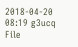2018-04-20 08:19 g3ucq File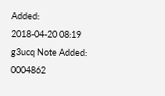Added:
2018-04-20 08:19 g3ucq Note Added: 0004862